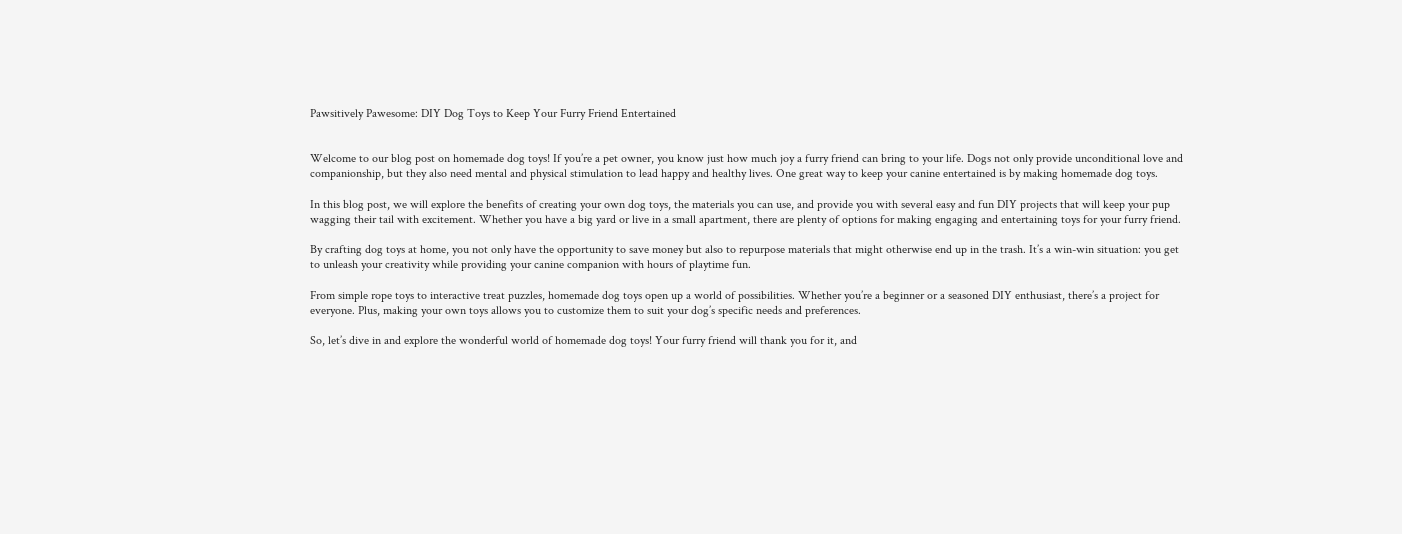Pawsitively Pawesome: DIY Dog Toys to Keep Your Furry Friend Entertained


Welcome to our blog post on homemade dog toys! If you’re a pet owner, you know just how much joy a furry friend can bring to your life. Dogs not only provide unconditional love and companionship, but they also need mental and physical stimulation to lead happy and healthy lives. One great way to keep your canine entertained is by making homemade dog toys.

In this blog post, we will explore the benefits of creating your own dog toys, the materials you can use, and provide you with several easy and fun DIY projects that will keep your pup wagging their tail with excitement. Whether you have a big yard or live in a small apartment, there are plenty of options for making engaging and entertaining toys for your furry friend.

By crafting dog toys at home, you not only have the opportunity to save money but also to repurpose materials that might otherwise end up in the trash. It’s a win-win situation: you get to unleash your creativity while providing your canine companion with hours of playtime fun.

From simple rope toys to interactive treat puzzles, homemade dog toys open up a world of possibilities. Whether you’re a beginner or a seasoned DIY enthusiast, there’s a project for everyone. Plus, making your own toys allows you to customize them to suit your dog’s specific needs and preferences.

So, let’s dive in and explore the wonderful world of homemade dog toys! Your furry friend will thank you for it, and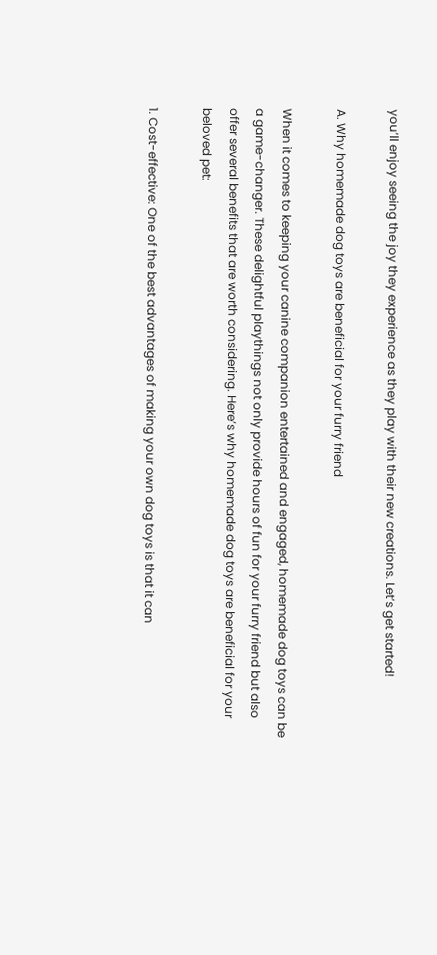you’ll enjoy seeing the joy they experience as they play with their new creations. Let’s get started!

A. Why homemade dog toys are beneficial for your furry friend

When it comes to keeping your canine companion entertained and engaged, homemade dog toys can be a game-changer. These delightful playthings not only provide hours of fun for your furry friend but also offer several benefits that are worth considering. Here’s why homemade dog toys are beneficial for your beloved pet:

1. Cost-effective: One of the best advantages of making your own dog toys is that it can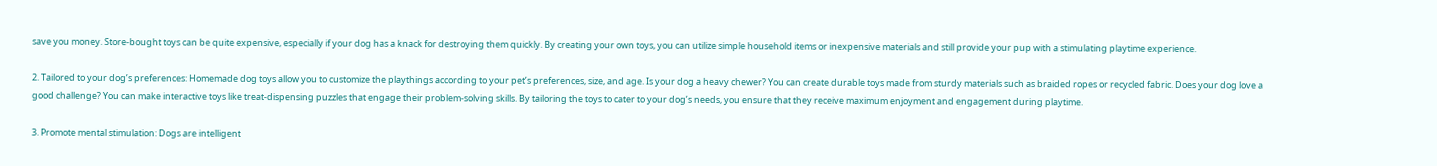save you money. Store-bought toys can be quite expensive, especially if your dog has a knack for destroying them quickly. By creating your own toys, you can utilize simple household items or inexpensive materials and still provide your pup with a stimulating playtime experience.

2. Tailored to your dog’s preferences: Homemade dog toys allow you to customize the playthings according to your pet’s preferences, size, and age. Is your dog a heavy chewer? You can create durable toys made from sturdy materials such as braided ropes or recycled fabric. Does your dog love a good challenge? You can make interactive toys like treat-dispensing puzzles that engage their problem-solving skills. By tailoring the toys to cater to your dog’s needs, you ensure that they receive maximum enjoyment and engagement during playtime.

3. Promote mental stimulation: Dogs are intelligent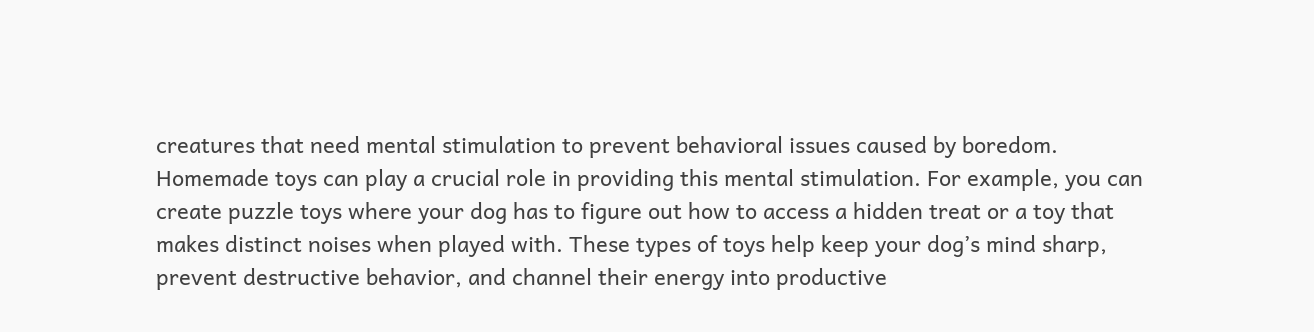creatures that need mental stimulation to prevent behavioral issues caused by boredom. Homemade toys can play a crucial role in providing this mental stimulation. For example, you can create puzzle toys where your dog has to figure out how to access a hidden treat or a toy that makes distinct noises when played with. These types of toys help keep your dog’s mind sharp, prevent destructive behavior, and channel their energy into productive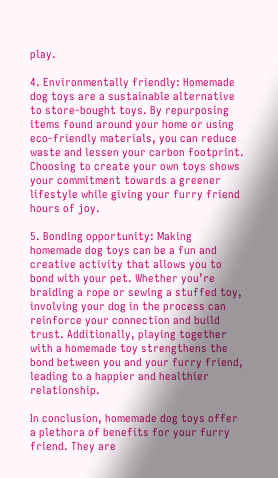play.

4. Environmentally friendly: Homemade dog toys are a sustainable alternative to store-bought toys. By repurposing items found around your home or using eco-friendly materials, you can reduce waste and lessen your carbon footprint. Choosing to create your own toys shows your commitment towards a greener lifestyle while giving your furry friend hours of joy.

5. Bonding opportunity: Making homemade dog toys can be a fun and creative activity that allows you to bond with your pet. Whether you’re braiding a rope or sewing a stuffed toy, involving your dog in the process can reinforce your connection and build trust. Additionally, playing together with a homemade toy strengthens the bond between you and your furry friend, leading to a happier and healthier relationship.

In conclusion, homemade dog toys offer a plethora of benefits for your furry friend. They are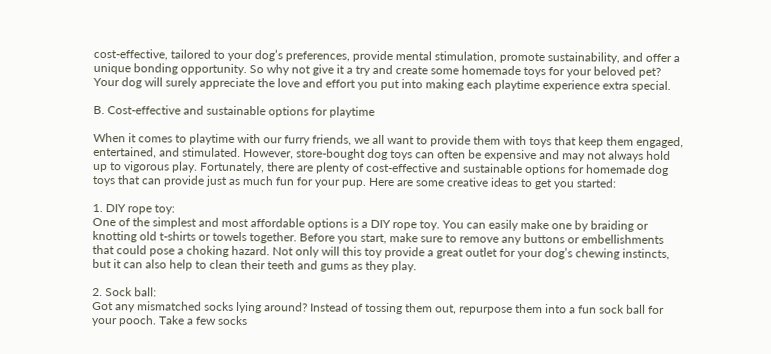cost-effective, tailored to your dog’s preferences, provide mental stimulation, promote sustainability, and offer a unique bonding opportunity. So why not give it a try and create some homemade toys for your beloved pet? Your dog will surely appreciate the love and effort you put into making each playtime experience extra special.

B. Cost-effective and sustainable options for playtime

When it comes to playtime with our furry friends, we all want to provide them with toys that keep them engaged, entertained, and stimulated. However, store-bought dog toys can often be expensive and may not always hold up to vigorous play. Fortunately, there are plenty of cost-effective and sustainable options for homemade dog toys that can provide just as much fun for your pup. Here are some creative ideas to get you started:

1. DIY rope toy:
One of the simplest and most affordable options is a DIY rope toy. You can easily make one by braiding or knotting old t-shirts or towels together. Before you start, make sure to remove any buttons or embellishments that could pose a choking hazard. Not only will this toy provide a great outlet for your dog’s chewing instincts, but it can also help to clean their teeth and gums as they play.

2. Sock ball:
Got any mismatched socks lying around? Instead of tossing them out, repurpose them into a fun sock ball for your pooch. Take a few socks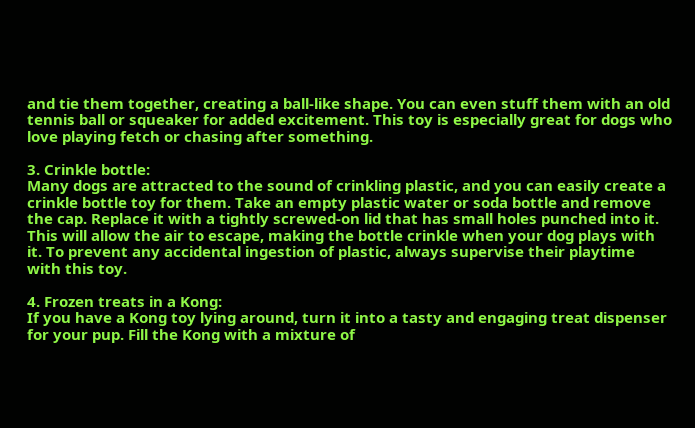and tie them together, creating a ball-like shape. You can even stuff them with an old tennis ball or squeaker for added excitement. This toy is especially great for dogs who love playing fetch or chasing after something.

3. Crinkle bottle:
Many dogs are attracted to the sound of crinkling plastic, and you can easily create a crinkle bottle toy for them. Take an empty plastic water or soda bottle and remove the cap. Replace it with a tightly screwed-on lid that has small holes punched into it. This will allow the air to escape, making the bottle crinkle when your dog plays with it. To prevent any accidental ingestion of plastic, always supervise their playtime with this toy.

4. Frozen treats in a Kong:
If you have a Kong toy lying around, turn it into a tasty and engaging treat dispenser for your pup. Fill the Kong with a mixture of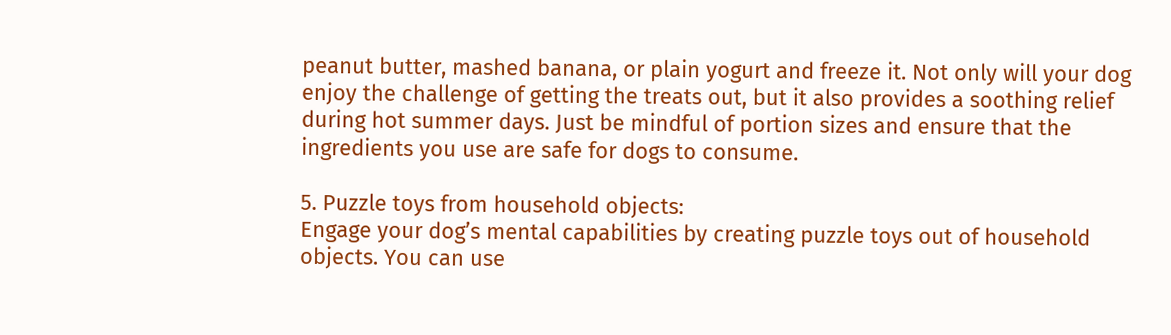peanut butter, mashed banana, or plain yogurt and freeze it. Not only will your dog enjoy the challenge of getting the treats out, but it also provides a soothing relief during hot summer days. Just be mindful of portion sizes and ensure that the ingredients you use are safe for dogs to consume.

5. Puzzle toys from household objects:
Engage your dog’s mental capabilities by creating puzzle toys out of household objects. You can use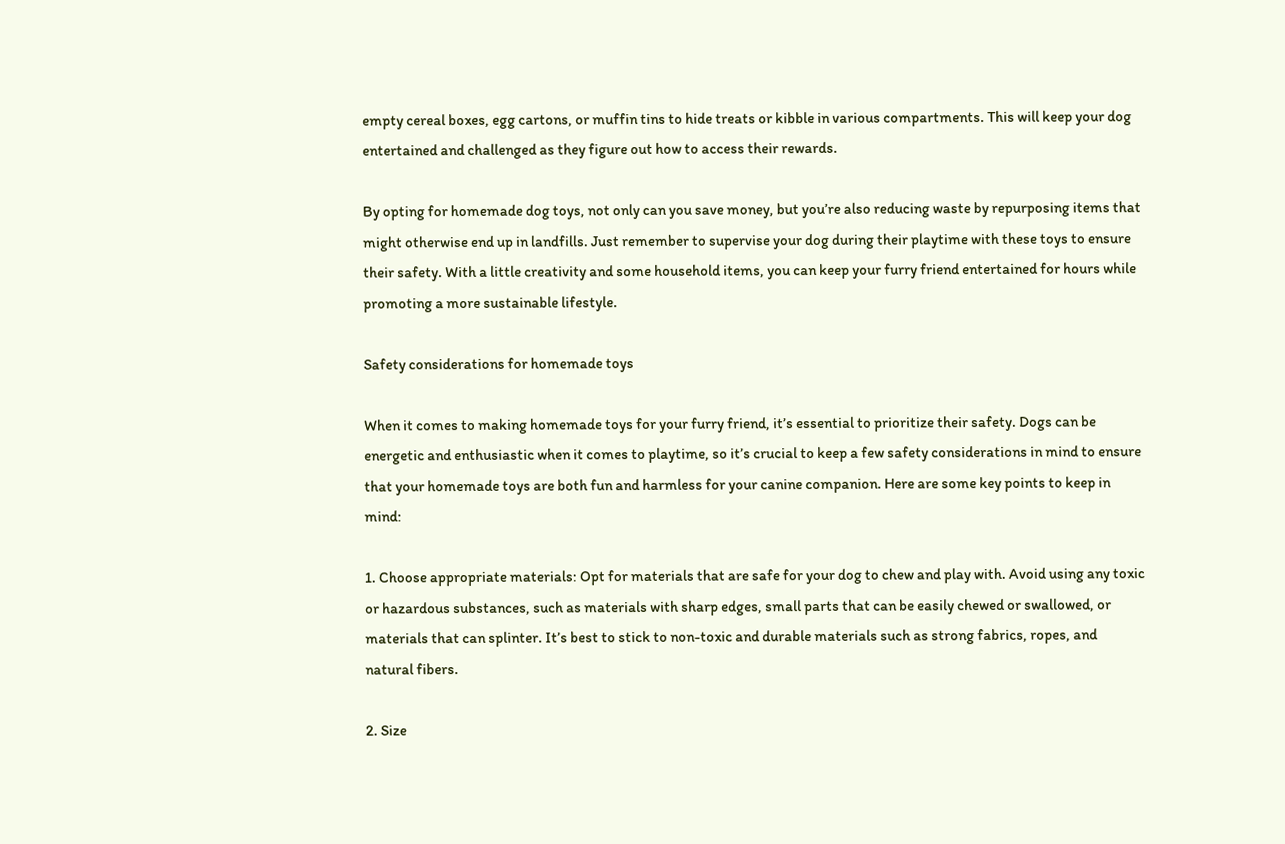empty cereal boxes, egg cartons, or muffin tins to hide treats or kibble in various compartments. This will keep your dog entertained and challenged as they figure out how to access their rewards.

By opting for homemade dog toys, not only can you save money, but you’re also reducing waste by repurposing items that might otherwise end up in landfills. Just remember to supervise your dog during their playtime with these toys to ensure their safety. With a little creativity and some household items, you can keep your furry friend entertained for hours while promoting a more sustainable lifestyle.

Safety considerations for homemade toys

When it comes to making homemade toys for your furry friend, it’s essential to prioritize their safety. Dogs can be energetic and enthusiastic when it comes to playtime, so it’s crucial to keep a few safety considerations in mind to ensure that your homemade toys are both fun and harmless for your canine companion. Here are some key points to keep in mind:

1. Choose appropriate materials: Opt for materials that are safe for your dog to chew and play with. Avoid using any toxic or hazardous substances, such as materials with sharp edges, small parts that can be easily chewed or swallowed, or materials that can splinter. It’s best to stick to non-toxic and durable materials such as strong fabrics, ropes, and natural fibers.

2. Size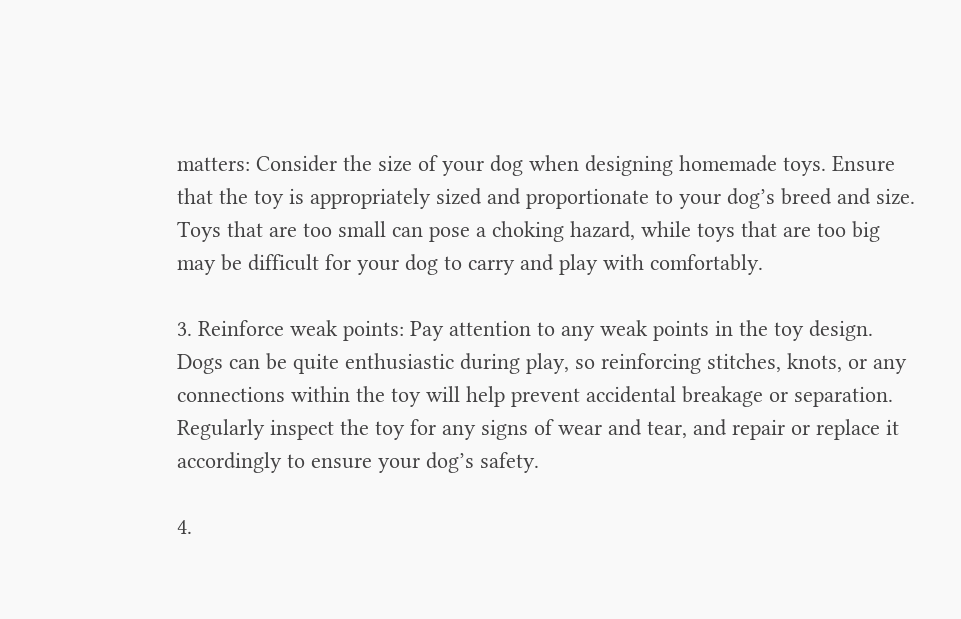matters: Consider the size of your dog when designing homemade toys. Ensure that the toy is appropriately sized and proportionate to your dog’s breed and size. Toys that are too small can pose a choking hazard, while toys that are too big may be difficult for your dog to carry and play with comfortably.

3. Reinforce weak points: Pay attention to any weak points in the toy design. Dogs can be quite enthusiastic during play, so reinforcing stitches, knots, or any connections within the toy will help prevent accidental breakage or separation. Regularly inspect the toy for any signs of wear and tear, and repair or replace it accordingly to ensure your dog’s safety.

4.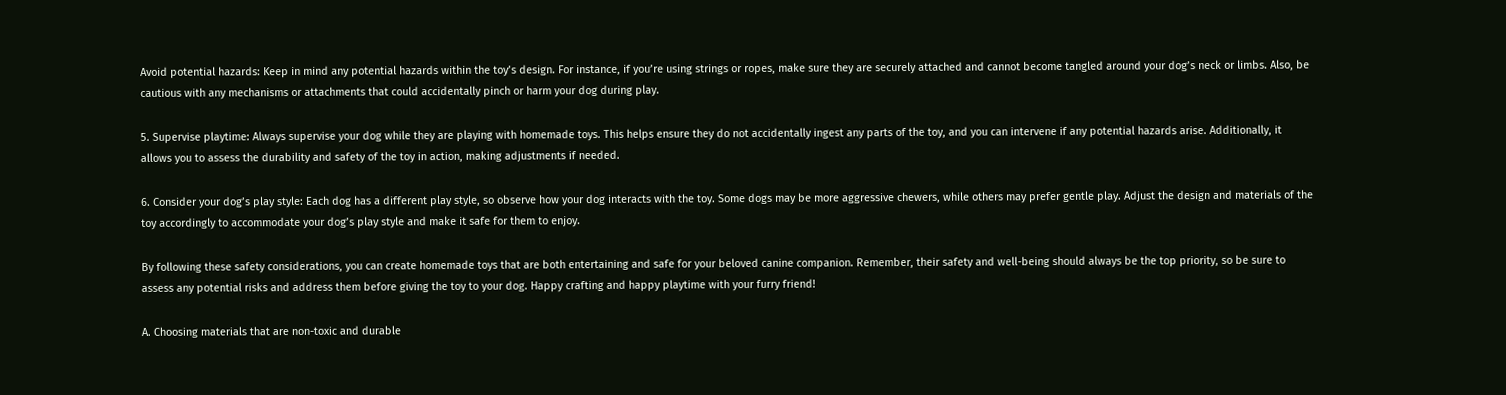Avoid potential hazards: Keep in mind any potential hazards within the toy’s design. For instance, if you’re using strings or ropes, make sure they are securely attached and cannot become tangled around your dog’s neck or limbs. Also, be cautious with any mechanisms or attachments that could accidentally pinch or harm your dog during play.

5. Supervise playtime: Always supervise your dog while they are playing with homemade toys. This helps ensure they do not accidentally ingest any parts of the toy, and you can intervene if any potential hazards arise. Additionally, it allows you to assess the durability and safety of the toy in action, making adjustments if needed.

6. Consider your dog’s play style: Each dog has a different play style, so observe how your dog interacts with the toy. Some dogs may be more aggressive chewers, while others may prefer gentle play. Adjust the design and materials of the toy accordingly to accommodate your dog’s play style and make it safe for them to enjoy.

By following these safety considerations, you can create homemade toys that are both entertaining and safe for your beloved canine companion. Remember, their safety and well-being should always be the top priority, so be sure to assess any potential risks and address them before giving the toy to your dog. Happy crafting and happy playtime with your furry friend!

A. Choosing materials that are non-toxic and durable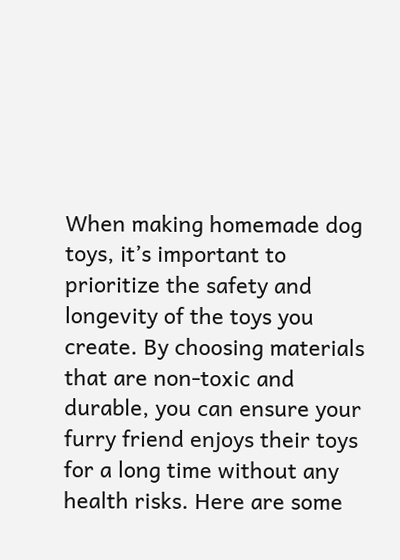When making homemade dog toys, it’s important to prioritize the safety and longevity of the toys you create. By choosing materials that are non-toxic and durable, you can ensure your furry friend enjoys their toys for a long time without any health risks. Here are some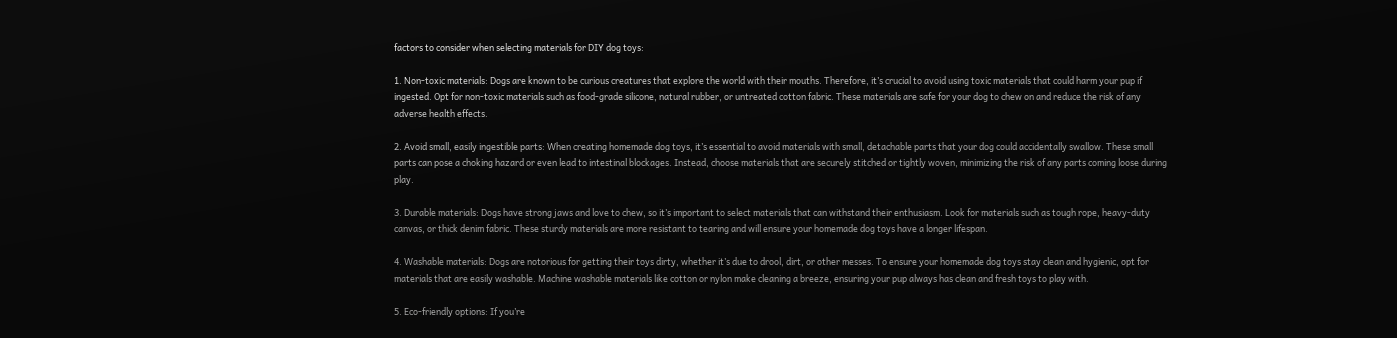factors to consider when selecting materials for DIY dog toys:

1. Non-toxic materials: Dogs are known to be curious creatures that explore the world with their mouths. Therefore, it’s crucial to avoid using toxic materials that could harm your pup if ingested. Opt for non-toxic materials such as food-grade silicone, natural rubber, or untreated cotton fabric. These materials are safe for your dog to chew on and reduce the risk of any adverse health effects.

2. Avoid small, easily ingestible parts: When creating homemade dog toys, it’s essential to avoid materials with small, detachable parts that your dog could accidentally swallow. These small parts can pose a choking hazard or even lead to intestinal blockages. Instead, choose materials that are securely stitched or tightly woven, minimizing the risk of any parts coming loose during play.

3. Durable materials: Dogs have strong jaws and love to chew, so it’s important to select materials that can withstand their enthusiasm. Look for materials such as tough rope, heavy-duty canvas, or thick denim fabric. These sturdy materials are more resistant to tearing and will ensure your homemade dog toys have a longer lifespan.

4. Washable materials: Dogs are notorious for getting their toys dirty, whether it’s due to drool, dirt, or other messes. To ensure your homemade dog toys stay clean and hygienic, opt for materials that are easily washable. Machine washable materials like cotton or nylon make cleaning a breeze, ensuring your pup always has clean and fresh toys to play with.

5. Eco-friendly options: If you’re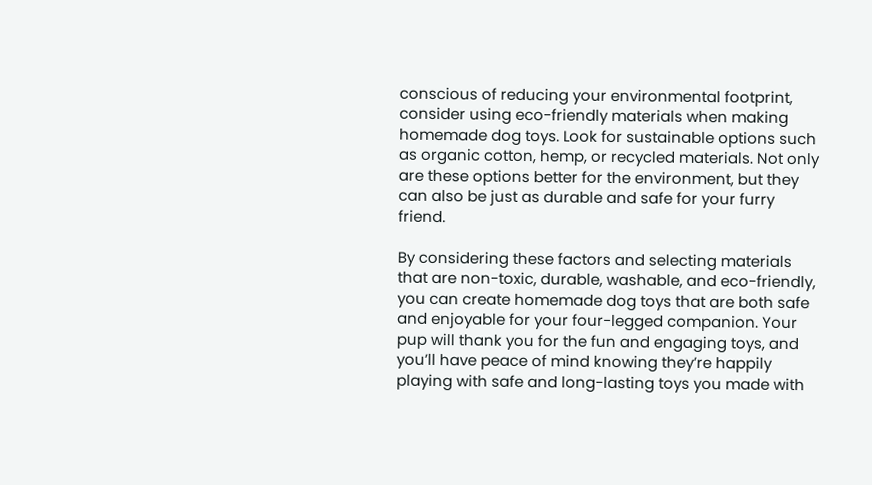conscious of reducing your environmental footprint, consider using eco-friendly materials when making homemade dog toys. Look for sustainable options such as organic cotton, hemp, or recycled materials. Not only are these options better for the environment, but they can also be just as durable and safe for your furry friend.

By considering these factors and selecting materials that are non-toxic, durable, washable, and eco-friendly, you can create homemade dog toys that are both safe and enjoyable for your four-legged companion. Your pup will thank you for the fun and engaging toys, and you’ll have peace of mind knowing they’re happily playing with safe and long-lasting toys you made with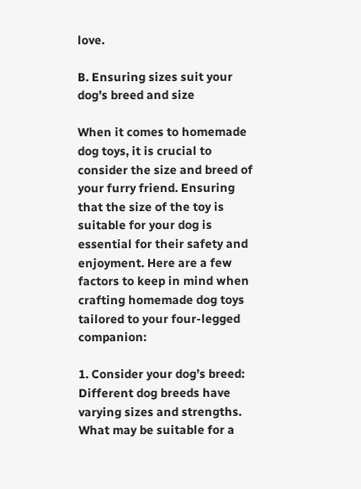love.

B. Ensuring sizes suit your dog’s breed and size

When it comes to homemade dog toys, it is crucial to consider the size and breed of your furry friend. Ensuring that the size of the toy is suitable for your dog is essential for their safety and enjoyment. Here are a few factors to keep in mind when crafting homemade dog toys tailored to your four-legged companion:

1. Consider your dog’s breed: Different dog breeds have varying sizes and strengths. What may be suitable for a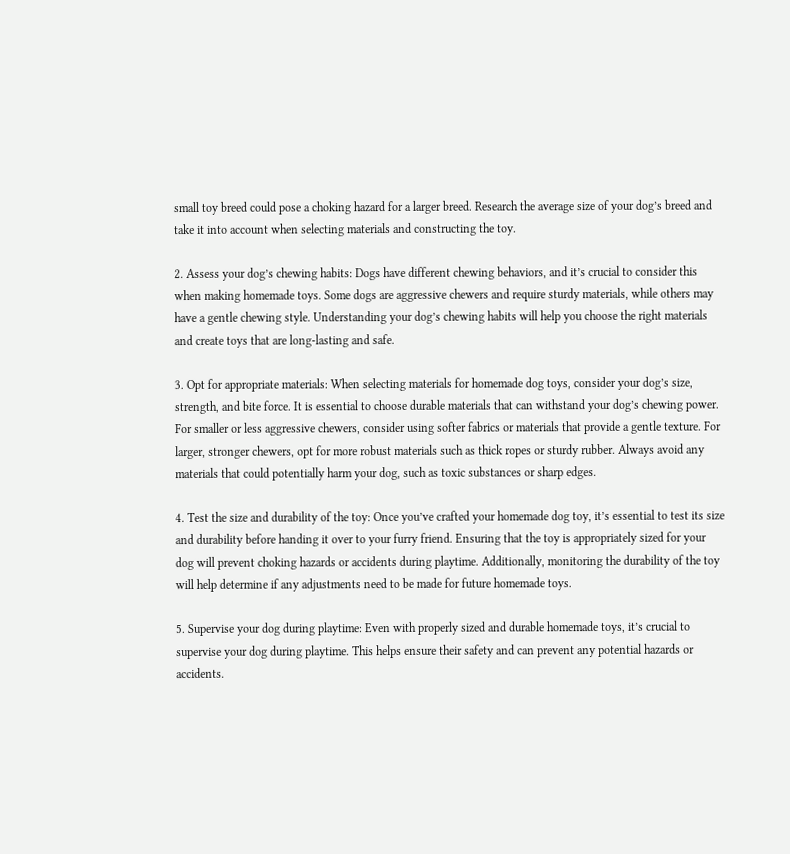small toy breed could pose a choking hazard for a larger breed. Research the average size of your dog’s breed and take it into account when selecting materials and constructing the toy.

2. Assess your dog’s chewing habits: Dogs have different chewing behaviors, and it’s crucial to consider this when making homemade toys. Some dogs are aggressive chewers and require sturdy materials, while others may have a gentle chewing style. Understanding your dog’s chewing habits will help you choose the right materials and create toys that are long-lasting and safe.

3. Opt for appropriate materials: When selecting materials for homemade dog toys, consider your dog’s size, strength, and bite force. It is essential to choose durable materials that can withstand your dog’s chewing power. For smaller or less aggressive chewers, consider using softer fabrics or materials that provide a gentle texture. For larger, stronger chewers, opt for more robust materials such as thick ropes or sturdy rubber. Always avoid any materials that could potentially harm your dog, such as toxic substances or sharp edges.

4. Test the size and durability of the toy: Once you’ve crafted your homemade dog toy, it’s essential to test its size and durability before handing it over to your furry friend. Ensuring that the toy is appropriately sized for your dog will prevent choking hazards or accidents during playtime. Additionally, monitoring the durability of the toy will help determine if any adjustments need to be made for future homemade toys.

5. Supervise your dog during playtime: Even with properly sized and durable homemade toys, it’s crucial to supervise your dog during playtime. This helps ensure their safety and can prevent any potential hazards or accidents.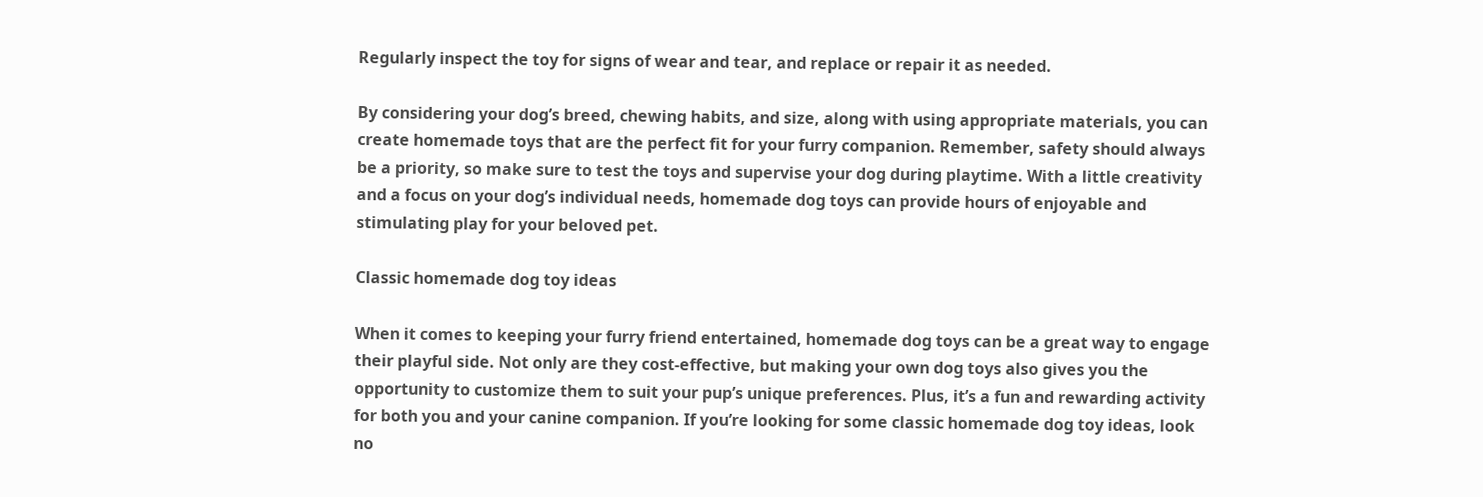Regularly inspect the toy for signs of wear and tear, and replace or repair it as needed.

By considering your dog’s breed, chewing habits, and size, along with using appropriate materials, you can create homemade toys that are the perfect fit for your furry companion. Remember, safety should always be a priority, so make sure to test the toys and supervise your dog during playtime. With a little creativity and a focus on your dog’s individual needs, homemade dog toys can provide hours of enjoyable and stimulating play for your beloved pet.

Classic homemade dog toy ideas

When it comes to keeping your furry friend entertained, homemade dog toys can be a great way to engage their playful side. Not only are they cost-effective, but making your own dog toys also gives you the opportunity to customize them to suit your pup’s unique preferences. Plus, it’s a fun and rewarding activity for both you and your canine companion. If you’re looking for some classic homemade dog toy ideas, look no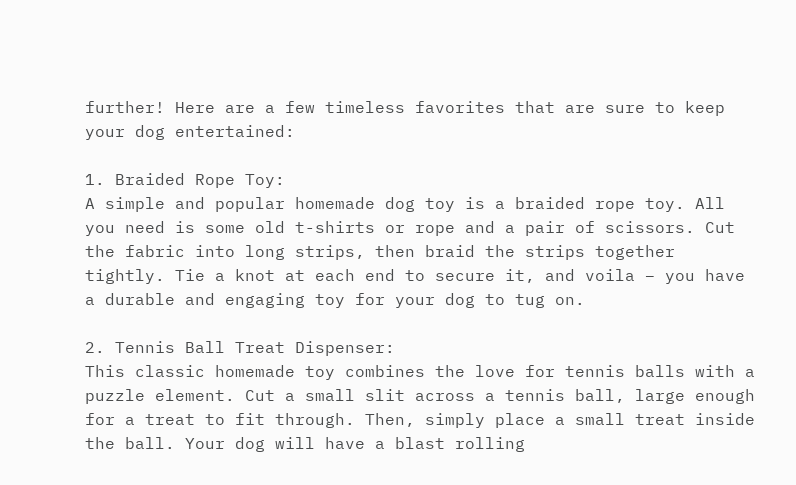further! Here are a few timeless favorites that are sure to keep your dog entertained:

1. Braided Rope Toy:
A simple and popular homemade dog toy is a braided rope toy. All you need is some old t-shirts or rope and a pair of scissors. Cut the fabric into long strips, then braid the strips together tightly. Tie a knot at each end to secure it, and voila – you have a durable and engaging toy for your dog to tug on.

2. Tennis Ball Treat Dispenser:
This classic homemade toy combines the love for tennis balls with a puzzle element. Cut a small slit across a tennis ball, large enough for a treat to fit through. Then, simply place a small treat inside the ball. Your dog will have a blast rolling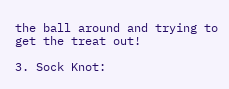the ball around and trying to get the treat out!

3. Sock Knot: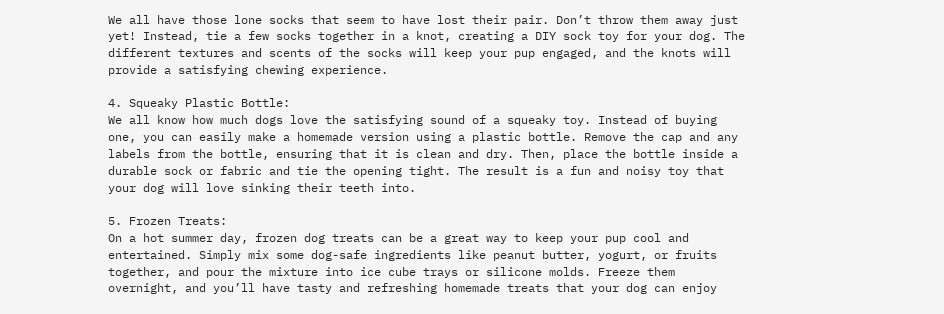We all have those lone socks that seem to have lost their pair. Don’t throw them away just yet! Instead, tie a few socks together in a knot, creating a DIY sock toy for your dog. The different textures and scents of the socks will keep your pup engaged, and the knots will provide a satisfying chewing experience.

4. Squeaky Plastic Bottle:
We all know how much dogs love the satisfying sound of a squeaky toy. Instead of buying one, you can easily make a homemade version using a plastic bottle. Remove the cap and any labels from the bottle, ensuring that it is clean and dry. Then, place the bottle inside a durable sock or fabric and tie the opening tight. The result is a fun and noisy toy that your dog will love sinking their teeth into.

5. Frozen Treats:
On a hot summer day, frozen dog treats can be a great way to keep your pup cool and entertained. Simply mix some dog-safe ingredients like peanut butter, yogurt, or fruits together, and pour the mixture into ice cube trays or silicone molds. Freeze them overnight, and you’ll have tasty and refreshing homemade treats that your dog can enjoy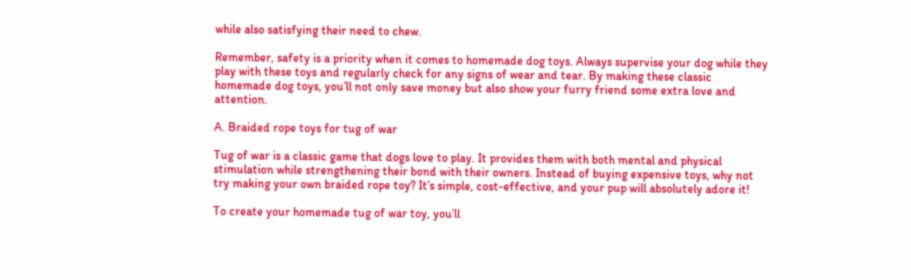while also satisfying their need to chew.

Remember, safety is a priority when it comes to homemade dog toys. Always supervise your dog while they play with these toys and regularly check for any signs of wear and tear. By making these classic homemade dog toys, you’ll not only save money but also show your furry friend some extra love and attention.

A. Braided rope toys for tug of war

Tug of war is a classic game that dogs love to play. It provides them with both mental and physical stimulation while strengthening their bond with their owners. Instead of buying expensive toys, why not try making your own braided rope toy? It’s simple, cost-effective, and your pup will absolutely adore it!

To create your homemade tug of war toy, you’ll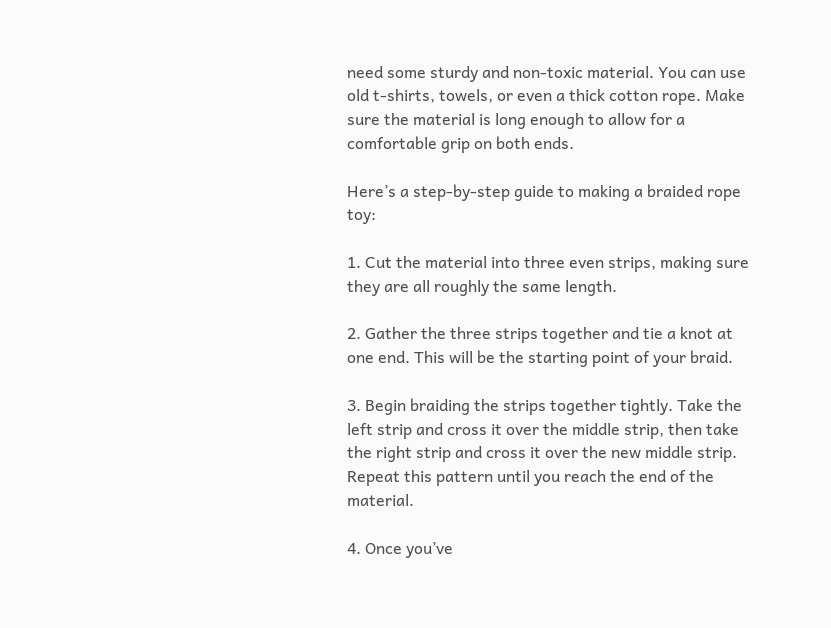need some sturdy and non-toxic material. You can use old t-shirts, towels, or even a thick cotton rope. Make sure the material is long enough to allow for a comfortable grip on both ends.

Here’s a step-by-step guide to making a braided rope toy:

1. Cut the material into three even strips, making sure they are all roughly the same length.

2. Gather the three strips together and tie a knot at one end. This will be the starting point of your braid.

3. Begin braiding the strips together tightly. Take the left strip and cross it over the middle strip, then take the right strip and cross it over the new middle strip. Repeat this pattern until you reach the end of the material.

4. Once you’ve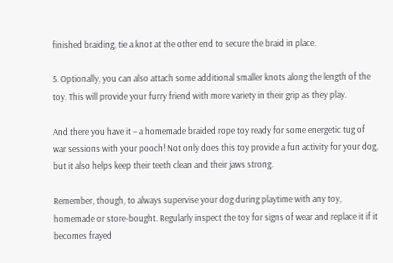finished braiding, tie a knot at the other end to secure the braid in place.

5. Optionally, you can also attach some additional smaller knots along the length of the toy. This will provide your furry friend with more variety in their grip as they play.

And there you have it – a homemade braided rope toy ready for some energetic tug of war sessions with your pooch! Not only does this toy provide a fun activity for your dog, but it also helps keep their teeth clean and their jaws strong.

Remember, though, to always supervise your dog during playtime with any toy, homemade or store-bought. Regularly inspect the toy for signs of wear and replace it if it becomes frayed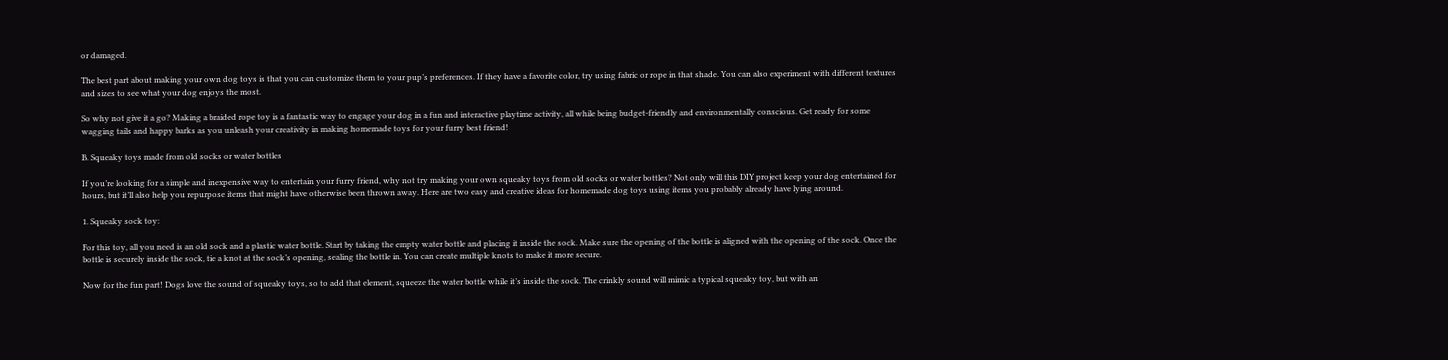or damaged.

The best part about making your own dog toys is that you can customize them to your pup’s preferences. If they have a favorite color, try using fabric or rope in that shade. You can also experiment with different textures and sizes to see what your dog enjoys the most.

So why not give it a go? Making a braided rope toy is a fantastic way to engage your dog in a fun and interactive playtime activity, all while being budget-friendly and environmentally conscious. Get ready for some wagging tails and happy barks as you unleash your creativity in making homemade toys for your furry best friend!

B. Squeaky toys made from old socks or water bottles

If you’re looking for a simple and inexpensive way to entertain your furry friend, why not try making your own squeaky toys from old socks or water bottles? Not only will this DIY project keep your dog entertained for hours, but it’ll also help you repurpose items that might have otherwise been thrown away. Here are two easy and creative ideas for homemade dog toys using items you probably already have lying around.

1. Squeaky sock toy:

For this toy, all you need is an old sock and a plastic water bottle. Start by taking the empty water bottle and placing it inside the sock. Make sure the opening of the bottle is aligned with the opening of the sock. Once the bottle is securely inside the sock, tie a knot at the sock’s opening, sealing the bottle in. You can create multiple knots to make it more secure.

Now for the fun part! Dogs love the sound of squeaky toys, so to add that element, squeeze the water bottle while it’s inside the sock. The crinkly sound will mimic a typical squeaky toy, but with an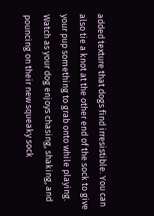added texture that dogs find irresistible. You can also tie a knot at the other end of the sock to give your pup something to grab onto while playing. Watch as your dog enjoys chasing, shaking, and pouncing on their new squeaky sock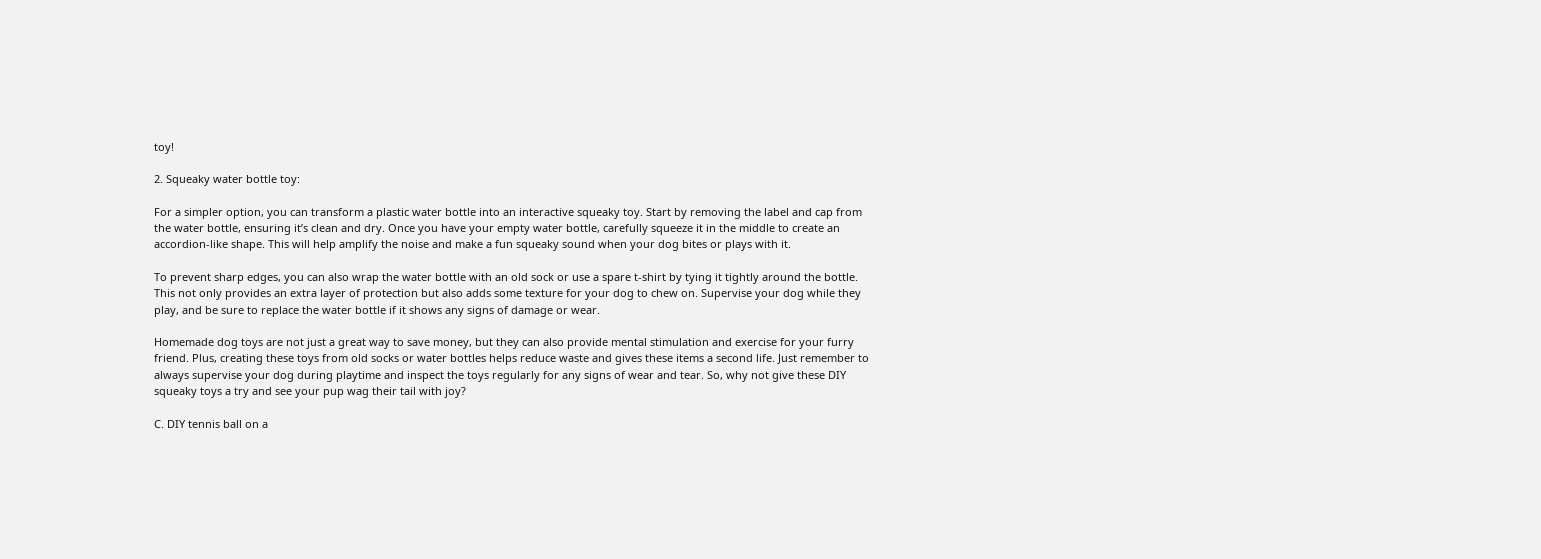toy!

2. Squeaky water bottle toy:

For a simpler option, you can transform a plastic water bottle into an interactive squeaky toy. Start by removing the label and cap from the water bottle, ensuring it’s clean and dry. Once you have your empty water bottle, carefully squeeze it in the middle to create an accordion-like shape. This will help amplify the noise and make a fun squeaky sound when your dog bites or plays with it.

To prevent sharp edges, you can also wrap the water bottle with an old sock or use a spare t-shirt by tying it tightly around the bottle. This not only provides an extra layer of protection but also adds some texture for your dog to chew on. Supervise your dog while they play, and be sure to replace the water bottle if it shows any signs of damage or wear.

Homemade dog toys are not just a great way to save money, but they can also provide mental stimulation and exercise for your furry friend. Plus, creating these toys from old socks or water bottles helps reduce waste and gives these items a second life. Just remember to always supervise your dog during playtime and inspect the toys regularly for any signs of wear and tear. So, why not give these DIY squeaky toys a try and see your pup wag their tail with joy?

C. DIY tennis ball on a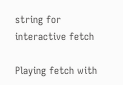string for interactive fetch

Playing fetch with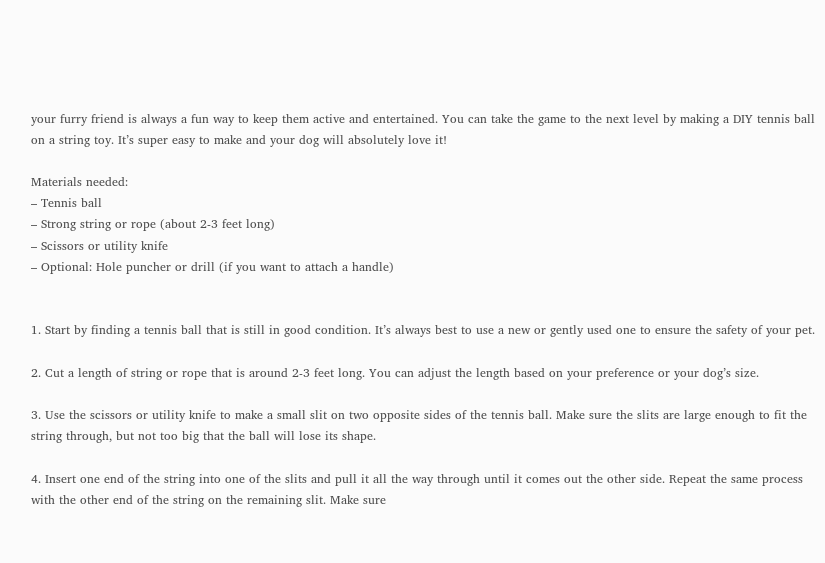your furry friend is always a fun way to keep them active and entertained. You can take the game to the next level by making a DIY tennis ball on a string toy. It’s super easy to make and your dog will absolutely love it!

Materials needed:
– Tennis ball
– Strong string or rope (about 2-3 feet long)
– Scissors or utility knife
– Optional: Hole puncher or drill (if you want to attach a handle)


1. Start by finding a tennis ball that is still in good condition. It’s always best to use a new or gently used one to ensure the safety of your pet.

2. Cut a length of string or rope that is around 2-3 feet long. You can adjust the length based on your preference or your dog’s size.

3. Use the scissors or utility knife to make a small slit on two opposite sides of the tennis ball. Make sure the slits are large enough to fit the string through, but not too big that the ball will lose its shape.

4. Insert one end of the string into one of the slits and pull it all the way through until it comes out the other side. Repeat the same process with the other end of the string on the remaining slit. Make sure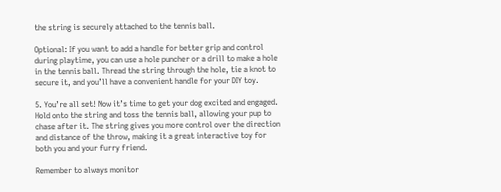the string is securely attached to the tennis ball.

Optional: If you want to add a handle for better grip and control during playtime, you can use a hole puncher or a drill to make a hole in the tennis ball. Thread the string through the hole, tie a knot to secure it, and you’ll have a convenient handle for your DIY toy.

5. You’re all set! Now it’s time to get your dog excited and engaged. Hold onto the string and toss the tennis ball, allowing your pup to chase after it. The string gives you more control over the direction and distance of the throw, making it a great interactive toy for both you and your furry friend.

Remember to always monitor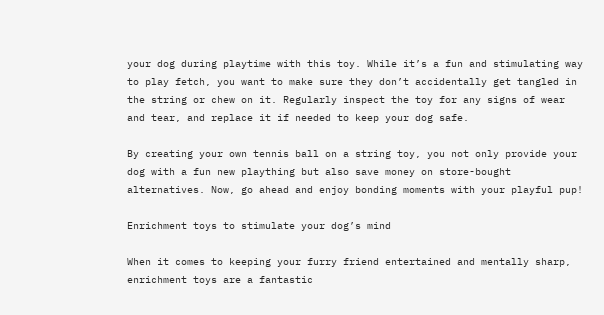your dog during playtime with this toy. While it’s a fun and stimulating way to play fetch, you want to make sure they don’t accidentally get tangled in the string or chew on it. Regularly inspect the toy for any signs of wear and tear, and replace it if needed to keep your dog safe.

By creating your own tennis ball on a string toy, you not only provide your dog with a fun new plaything but also save money on store-bought alternatives. Now, go ahead and enjoy bonding moments with your playful pup!

Enrichment toys to stimulate your dog’s mind

When it comes to keeping your furry friend entertained and mentally sharp, enrichment toys are a fantastic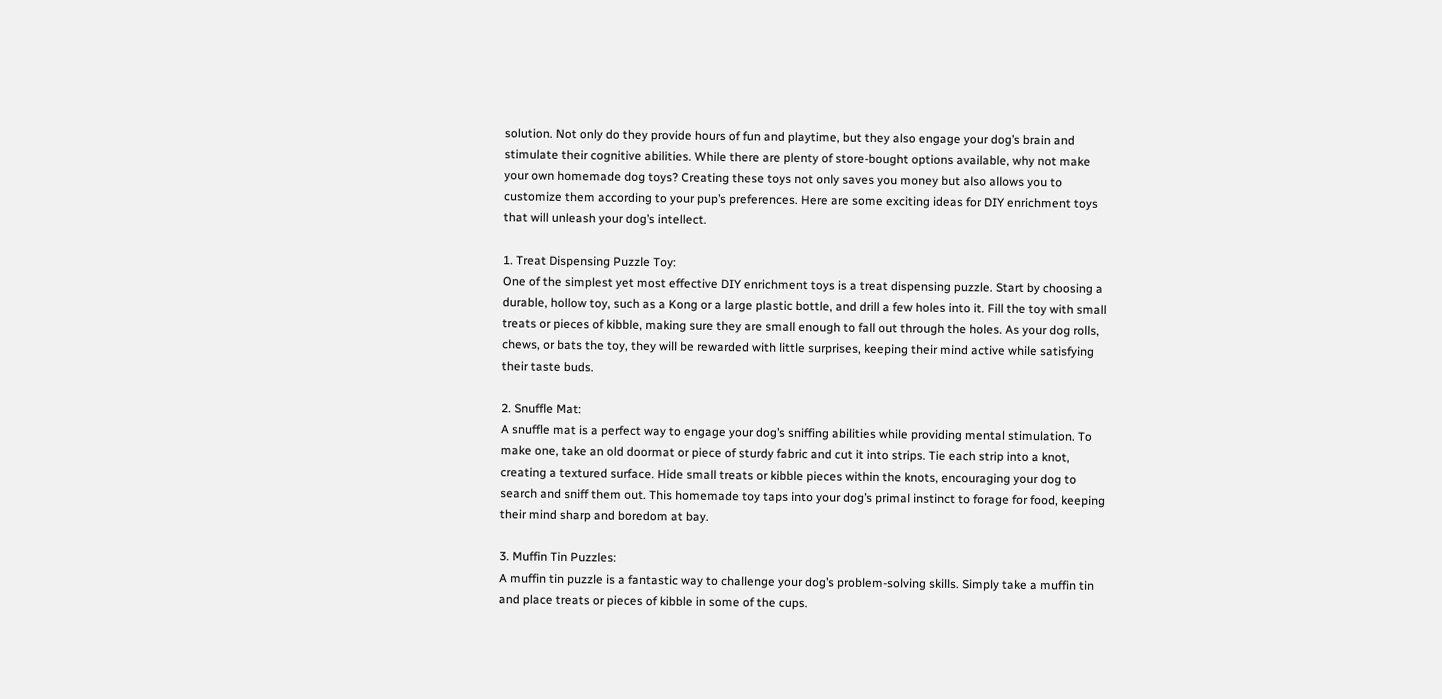solution. Not only do they provide hours of fun and playtime, but they also engage your dog’s brain and stimulate their cognitive abilities. While there are plenty of store-bought options available, why not make your own homemade dog toys? Creating these toys not only saves you money but also allows you to customize them according to your pup’s preferences. Here are some exciting ideas for DIY enrichment toys that will unleash your dog’s intellect.

1. Treat Dispensing Puzzle Toy:
One of the simplest yet most effective DIY enrichment toys is a treat dispensing puzzle. Start by choosing a durable, hollow toy, such as a Kong or a large plastic bottle, and drill a few holes into it. Fill the toy with small treats or pieces of kibble, making sure they are small enough to fall out through the holes. As your dog rolls, chews, or bats the toy, they will be rewarded with little surprises, keeping their mind active while satisfying their taste buds.

2. Snuffle Mat:
A snuffle mat is a perfect way to engage your dog’s sniffing abilities while providing mental stimulation. To make one, take an old doormat or piece of sturdy fabric and cut it into strips. Tie each strip into a knot, creating a textured surface. Hide small treats or kibble pieces within the knots, encouraging your dog to search and sniff them out. This homemade toy taps into your dog’s primal instinct to forage for food, keeping their mind sharp and boredom at bay.

3. Muffin Tin Puzzles:
A muffin tin puzzle is a fantastic way to challenge your dog’s problem-solving skills. Simply take a muffin tin and place treats or pieces of kibble in some of the cups.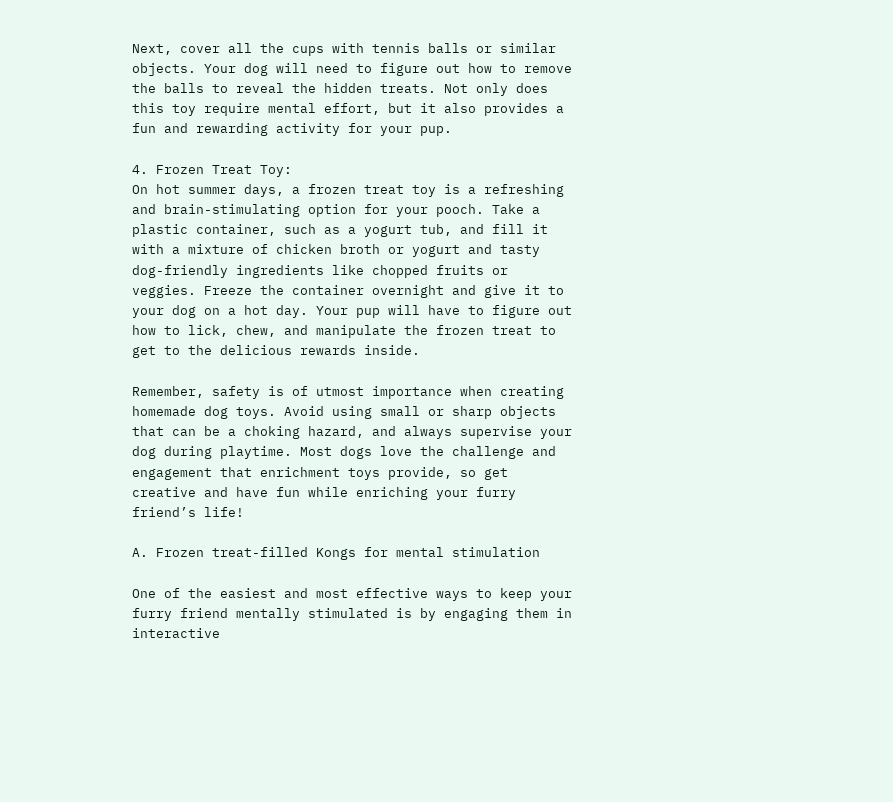Next, cover all the cups with tennis balls or similar objects. Your dog will need to figure out how to remove the balls to reveal the hidden treats. Not only does this toy require mental effort, but it also provides a fun and rewarding activity for your pup.

4. Frozen Treat Toy:
On hot summer days, a frozen treat toy is a refreshing and brain-stimulating option for your pooch. Take a plastic container, such as a yogurt tub, and fill it with a mixture of chicken broth or yogurt and tasty dog-friendly ingredients like chopped fruits or veggies. Freeze the container overnight and give it to your dog on a hot day. Your pup will have to figure out how to lick, chew, and manipulate the frozen treat to get to the delicious rewards inside.

Remember, safety is of utmost importance when creating homemade dog toys. Avoid using small or sharp objects that can be a choking hazard, and always supervise your dog during playtime. Most dogs love the challenge and engagement that enrichment toys provide, so get creative and have fun while enriching your furry friend’s life!

A. Frozen treat-filled Kongs for mental stimulation

One of the easiest and most effective ways to keep your furry friend mentally stimulated is by engaging them in interactive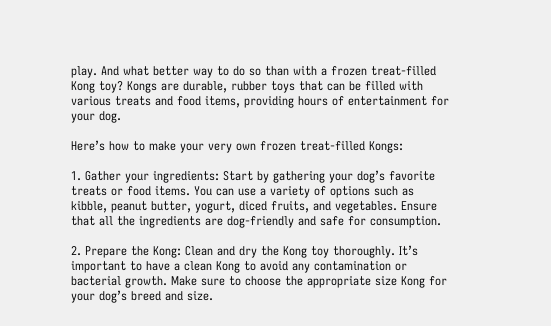play. And what better way to do so than with a frozen treat-filled Kong toy? Kongs are durable, rubber toys that can be filled with various treats and food items, providing hours of entertainment for your dog.

Here’s how to make your very own frozen treat-filled Kongs:

1. Gather your ingredients: Start by gathering your dog’s favorite treats or food items. You can use a variety of options such as kibble, peanut butter, yogurt, diced fruits, and vegetables. Ensure that all the ingredients are dog-friendly and safe for consumption.

2. Prepare the Kong: Clean and dry the Kong toy thoroughly. It’s important to have a clean Kong to avoid any contamination or bacterial growth. Make sure to choose the appropriate size Kong for your dog’s breed and size.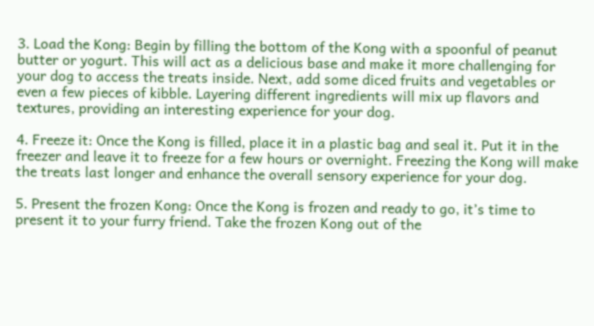3. Load the Kong: Begin by filling the bottom of the Kong with a spoonful of peanut butter or yogurt. This will act as a delicious base and make it more challenging for your dog to access the treats inside. Next, add some diced fruits and vegetables or even a few pieces of kibble. Layering different ingredients will mix up flavors and textures, providing an interesting experience for your dog.

4. Freeze it: Once the Kong is filled, place it in a plastic bag and seal it. Put it in the freezer and leave it to freeze for a few hours or overnight. Freezing the Kong will make the treats last longer and enhance the overall sensory experience for your dog.

5. Present the frozen Kong: Once the Kong is frozen and ready to go, it’s time to present it to your furry friend. Take the frozen Kong out of the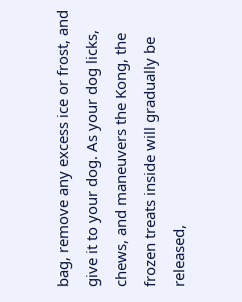bag, remove any excess ice or frost, and give it to your dog. As your dog licks, chews, and maneuvers the Kong, the frozen treats inside will gradually be released,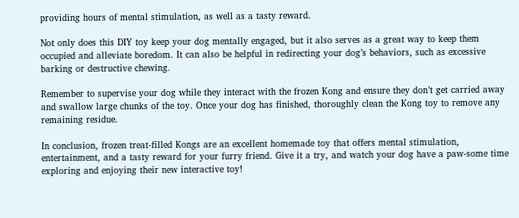providing hours of mental stimulation, as well as a tasty reward.

Not only does this DIY toy keep your dog mentally engaged, but it also serves as a great way to keep them occupied and alleviate boredom. It can also be helpful in redirecting your dog’s behaviors, such as excessive barking or destructive chewing.

Remember to supervise your dog while they interact with the frozen Kong and ensure they don’t get carried away and swallow large chunks of the toy. Once your dog has finished, thoroughly clean the Kong toy to remove any remaining residue.

In conclusion, frozen treat-filled Kongs are an excellent homemade toy that offers mental stimulation, entertainment, and a tasty reward for your furry friend. Give it a try, and watch your dog have a paw-some time exploring and enjoying their new interactive toy!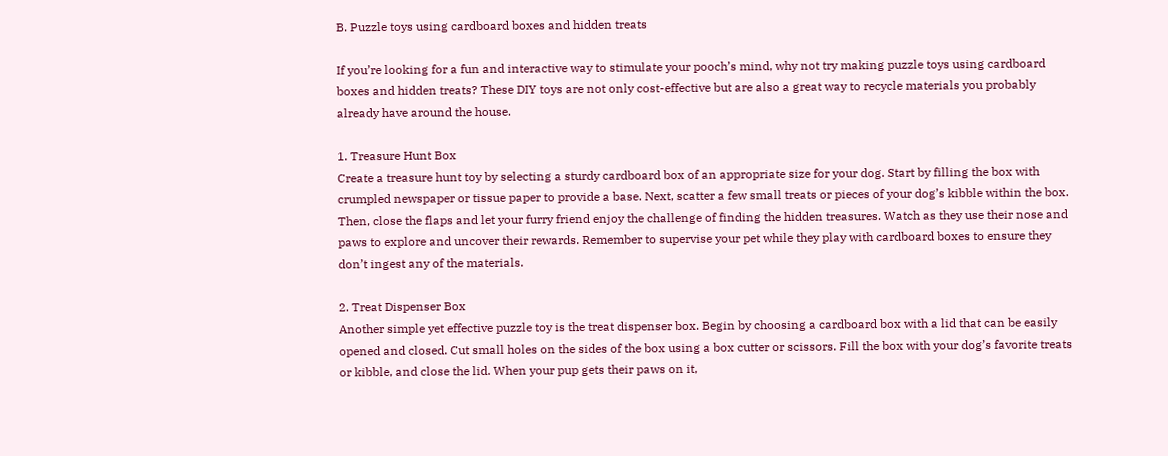B. Puzzle toys using cardboard boxes and hidden treats

If you’re looking for a fun and interactive way to stimulate your pooch’s mind, why not try making puzzle toys using cardboard boxes and hidden treats? These DIY toys are not only cost-effective but are also a great way to recycle materials you probably already have around the house.

1. Treasure Hunt Box
Create a treasure hunt toy by selecting a sturdy cardboard box of an appropriate size for your dog. Start by filling the box with crumpled newspaper or tissue paper to provide a base. Next, scatter a few small treats or pieces of your dog’s kibble within the box. Then, close the flaps and let your furry friend enjoy the challenge of finding the hidden treasures. Watch as they use their nose and paws to explore and uncover their rewards. Remember to supervise your pet while they play with cardboard boxes to ensure they don’t ingest any of the materials.

2. Treat Dispenser Box
Another simple yet effective puzzle toy is the treat dispenser box. Begin by choosing a cardboard box with a lid that can be easily opened and closed. Cut small holes on the sides of the box using a box cutter or scissors. Fill the box with your dog’s favorite treats or kibble, and close the lid. When your pup gets their paws on it,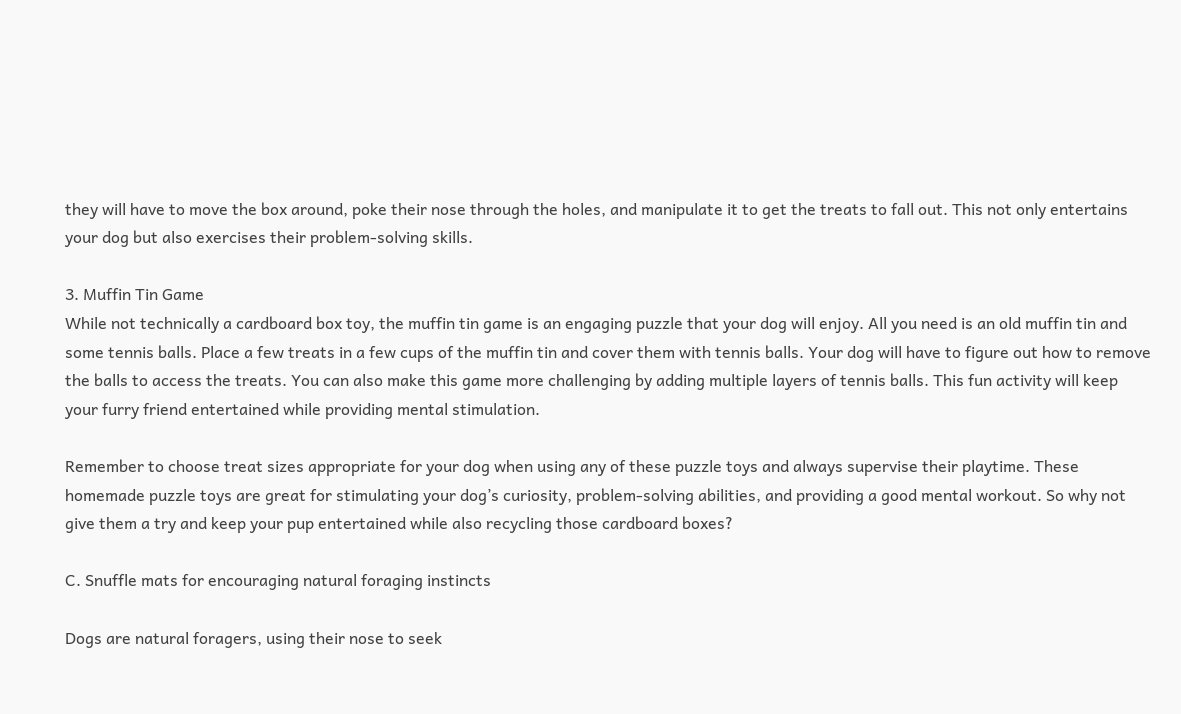they will have to move the box around, poke their nose through the holes, and manipulate it to get the treats to fall out. This not only entertains your dog but also exercises their problem-solving skills.

3. Muffin Tin Game
While not technically a cardboard box toy, the muffin tin game is an engaging puzzle that your dog will enjoy. All you need is an old muffin tin and some tennis balls. Place a few treats in a few cups of the muffin tin and cover them with tennis balls. Your dog will have to figure out how to remove the balls to access the treats. You can also make this game more challenging by adding multiple layers of tennis balls. This fun activity will keep your furry friend entertained while providing mental stimulation.

Remember to choose treat sizes appropriate for your dog when using any of these puzzle toys and always supervise their playtime. These homemade puzzle toys are great for stimulating your dog’s curiosity, problem-solving abilities, and providing a good mental workout. So why not give them a try and keep your pup entertained while also recycling those cardboard boxes?

C. Snuffle mats for encouraging natural foraging instincts

Dogs are natural foragers, using their nose to seek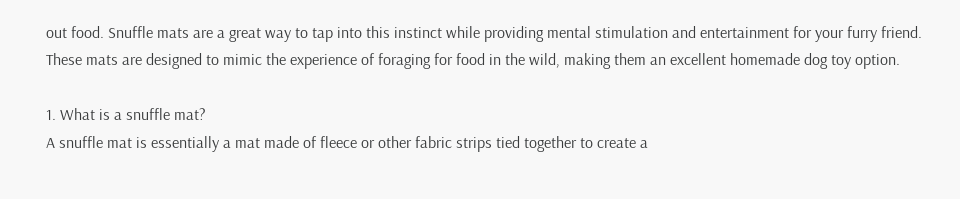out food. Snuffle mats are a great way to tap into this instinct while providing mental stimulation and entertainment for your furry friend. These mats are designed to mimic the experience of foraging for food in the wild, making them an excellent homemade dog toy option.

1. What is a snuffle mat?
A snuffle mat is essentially a mat made of fleece or other fabric strips tied together to create a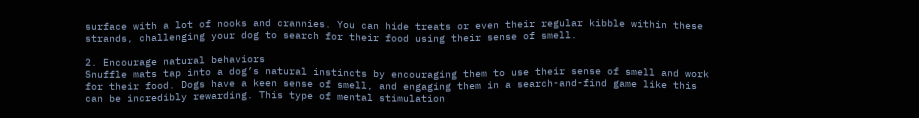surface with a lot of nooks and crannies. You can hide treats or even their regular kibble within these strands, challenging your dog to search for their food using their sense of smell.

2. Encourage natural behaviors
Snuffle mats tap into a dog’s natural instincts by encouraging them to use their sense of smell and work for their food. Dogs have a keen sense of smell, and engaging them in a search-and-find game like this can be incredibly rewarding. This type of mental stimulation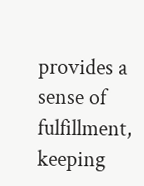provides a sense of fulfillment, keeping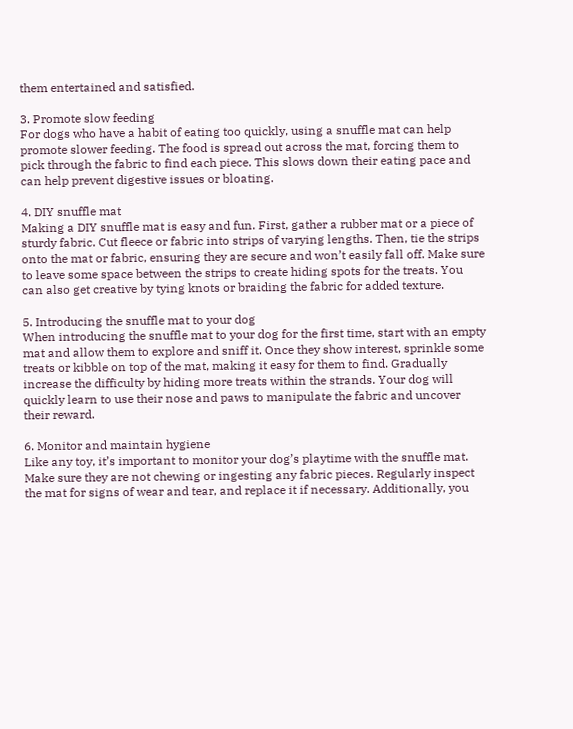them entertained and satisfied.

3. Promote slow feeding
For dogs who have a habit of eating too quickly, using a snuffle mat can help promote slower feeding. The food is spread out across the mat, forcing them to pick through the fabric to find each piece. This slows down their eating pace and can help prevent digestive issues or bloating.

4. DIY snuffle mat
Making a DIY snuffle mat is easy and fun. First, gather a rubber mat or a piece of sturdy fabric. Cut fleece or fabric into strips of varying lengths. Then, tie the strips onto the mat or fabric, ensuring they are secure and won’t easily fall off. Make sure to leave some space between the strips to create hiding spots for the treats. You can also get creative by tying knots or braiding the fabric for added texture.

5. Introducing the snuffle mat to your dog
When introducing the snuffle mat to your dog for the first time, start with an empty mat and allow them to explore and sniff it. Once they show interest, sprinkle some treats or kibble on top of the mat, making it easy for them to find. Gradually increase the difficulty by hiding more treats within the strands. Your dog will quickly learn to use their nose and paws to manipulate the fabric and uncover their reward.

6. Monitor and maintain hygiene
Like any toy, it’s important to monitor your dog’s playtime with the snuffle mat. Make sure they are not chewing or ingesting any fabric pieces. Regularly inspect the mat for signs of wear and tear, and replace it if necessary. Additionally, you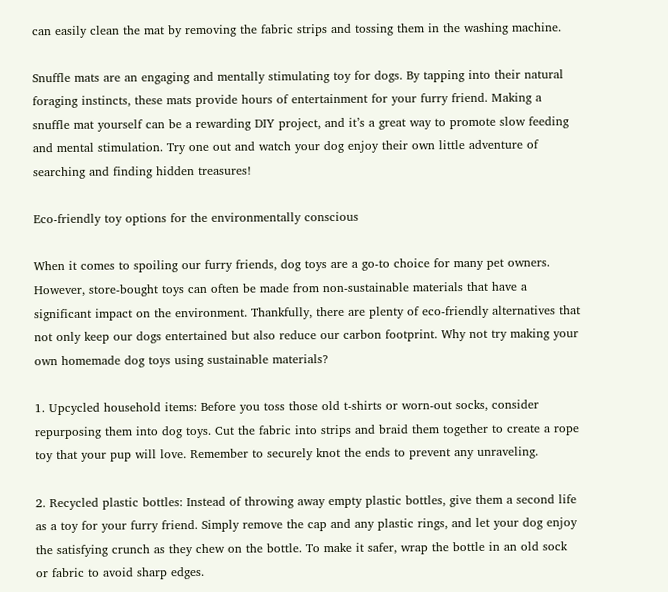can easily clean the mat by removing the fabric strips and tossing them in the washing machine.

Snuffle mats are an engaging and mentally stimulating toy for dogs. By tapping into their natural foraging instincts, these mats provide hours of entertainment for your furry friend. Making a snuffle mat yourself can be a rewarding DIY project, and it’s a great way to promote slow feeding and mental stimulation. Try one out and watch your dog enjoy their own little adventure of searching and finding hidden treasures!

Eco-friendly toy options for the environmentally conscious

When it comes to spoiling our furry friends, dog toys are a go-to choice for many pet owners. However, store-bought toys can often be made from non-sustainable materials that have a significant impact on the environment. Thankfully, there are plenty of eco-friendly alternatives that not only keep our dogs entertained but also reduce our carbon footprint. Why not try making your own homemade dog toys using sustainable materials?

1. Upcycled household items: Before you toss those old t-shirts or worn-out socks, consider repurposing them into dog toys. Cut the fabric into strips and braid them together to create a rope toy that your pup will love. Remember to securely knot the ends to prevent any unraveling.

2. Recycled plastic bottles: Instead of throwing away empty plastic bottles, give them a second life as a toy for your furry friend. Simply remove the cap and any plastic rings, and let your dog enjoy the satisfying crunch as they chew on the bottle. To make it safer, wrap the bottle in an old sock or fabric to avoid sharp edges.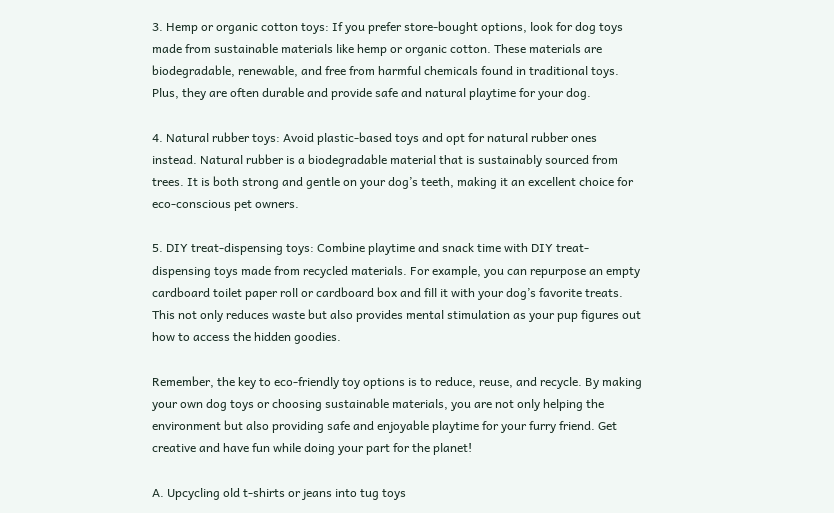3. Hemp or organic cotton toys: If you prefer store-bought options, look for dog toys made from sustainable materials like hemp or organic cotton. These materials are biodegradable, renewable, and free from harmful chemicals found in traditional toys. Plus, they are often durable and provide safe and natural playtime for your dog.

4. Natural rubber toys: Avoid plastic-based toys and opt for natural rubber ones instead. Natural rubber is a biodegradable material that is sustainably sourced from trees. It is both strong and gentle on your dog’s teeth, making it an excellent choice for eco-conscious pet owners.

5. DIY treat-dispensing toys: Combine playtime and snack time with DIY treat-dispensing toys made from recycled materials. For example, you can repurpose an empty cardboard toilet paper roll or cardboard box and fill it with your dog’s favorite treats. This not only reduces waste but also provides mental stimulation as your pup figures out how to access the hidden goodies.

Remember, the key to eco-friendly toy options is to reduce, reuse, and recycle. By making your own dog toys or choosing sustainable materials, you are not only helping the environment but also providing safe and enjoyable playtime for your furry friend. Get creative and have fun while doing your part for the planet!

A. Upcycling old t-shirts or jeans into tug toys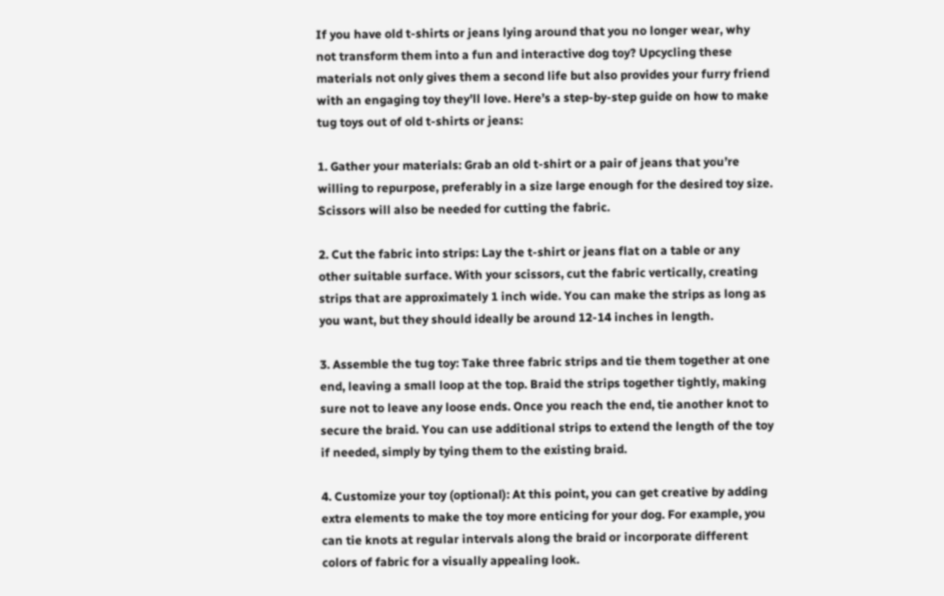If you have old t-shirts or jeans lying around that you no longer wear, why not transform them into a fun and interactive dog toy? Upcycling these materials not only gives them a second life but also provides your furry friend with an engaging toy they’ll love. Here’s a step-by-step guide on how to make tug toys out of old t-shirts or jeans:

1. Gather your materials: Grab an old t-shirt or a pair of jeans that you’re willing to repurpose, preferably in a size large enough for the desired toy size. Scissors will also be needed for cutting the fabric.

2. Cut the fabric into strips: Lay the t-shirt or jeans flat on a table or any other suitable surface. With your scissors, cut the fabric vertically, creating strips that are approximately 1 inch wide. You can make the strips as long as you want, but they should ideally be around 12-14 inches in length.

3. Assemble the tug toy: Take three fabric strips and tie them together at one end, leaving a small loop at the top. Braid the strips together tightly, making sure not to leave any loose ends. Once you reach the end, tie another knot to secure the braid. You can use additional strips to extend the length of the toy if needed, simply by tying them to the existing braid.

4. Customize your toy (optional): At this point, you can get creative by adding extra elements to make the toy more enticing for your dog. For example, you can tie knots at regular intervals along the braid or incorporate different colors of fabric for a visually appealing look.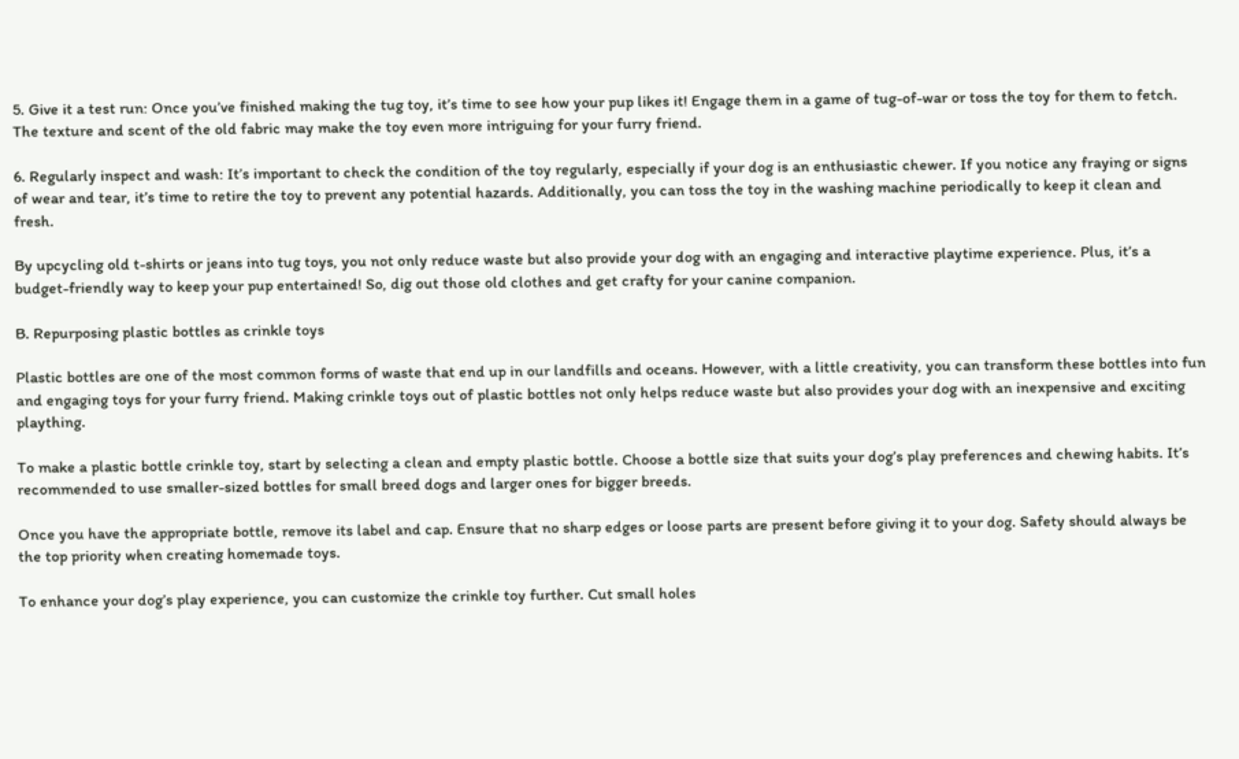5. Give it a test run: Once you’ve finished making the tug toy, it’s time to see how your pup likes it! Engage them in a game of tug-of-war or toss the toy for them to fetch. The texture and scent of the old fabric may make the toy even more intriguing for your furry friend.

6. Regularly inspect and wash: It’s important to check the condition of the toy regularly, especially if your dog is an enthusiastic chewer. If you notice any fraying or signs of wear and tear, it’s time to retire the toy to prevent any potential hazards. Additionally, you can toss the toy in the washing machine periodically to keep it clean and fresh.

By upcycling old t-shirts or jeans into tug toys, you not only reduce waste but also provide your dog with an engaging and interactive playtime experience. Plus, it’s a budget-friendly way to keep your pup entertained! So, dig out those old clothes and get crafty for your canine companion.

B. Repurposing plastic bottles as crinkle toys

Plastic bottles are one of the most common forms of waste that end up in our landfills and oceans. However, with a little creativity, you can transform these bottles into fun and engaging toys for your furry friend. Making crinkle toys out of plastic bottles not only helps reduce waste but also provides your dog with an inexpensive and exciting plaything.

To make a plastic bottle crinkle toy, start by selecting a clean and empty plastic bottle. Choose a bottle size that suits your dog’s play preferences and chewing habits. It’s recommended to use smaller-sized bottles for small breed dogs and larger ones for bigger breeds.

Once you have the appropriate bottle, remove its label and cap. Ensure that no sharp edges or loose parts are present before giving it to your dog. Safety should always be the top priority when creating homemade toys.

To enhance your dog’s play experience, you can customize the crinkle toy further. Cut small holes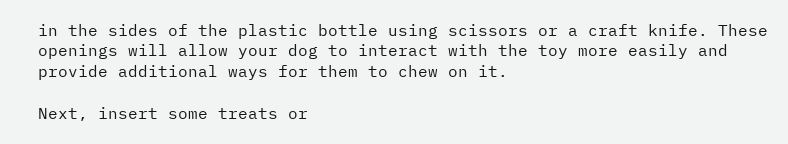in the sides of the plastic bottle using scissors or a craft knife. These openings will allow your dog to interact with the toy more easily and provide additional ways for them to chew on it.

Next, insert some treats or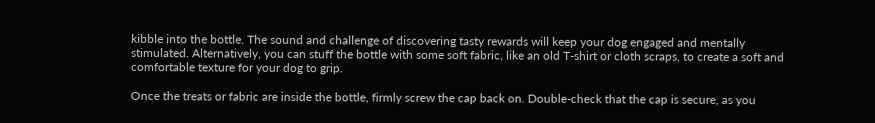kibble into the bottle. The sound and challenge of discovering tasty rewards will keep your dog engaged and mentally stimulated. Alternatively, you can stuff the bottle with some soft fabric, like an old T-shirt or cloth scraps, to create a soft and comfortable texture for your dog to grip.

Once the treats or fabric are inside the bottle, firmly screw the cap back on. Double-check that the cap is secure, as you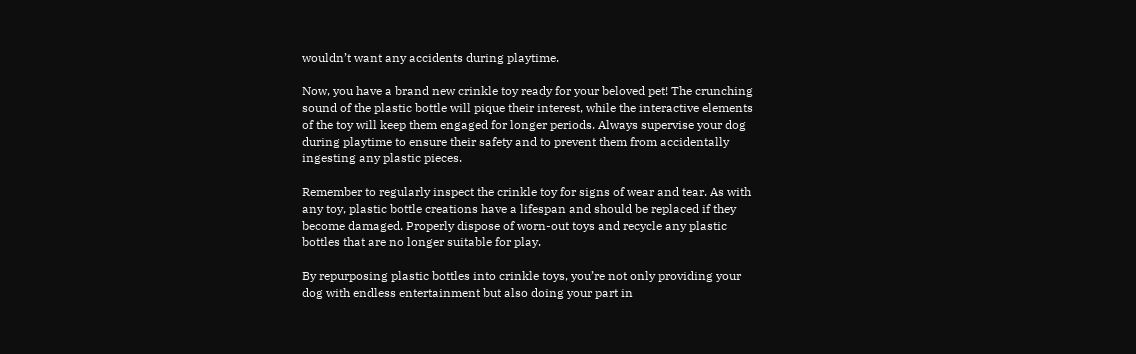wouldn’t want any accidents during playtime.

Now, you have a brand new crinkle toy ready for your beloved pet! The crunching sound of the plastic bottle will pique their interest, while the interactive elements of the toy will keep them engaged for longer periods. Always supervise your dog during playtime to ensure their safety and to prevent them from accidentally ingesting any plastic pieces.

Remember to regularly inspect the crinkle toy for signs of wear and tear. As with any toy, plastic bottle creations have a lifespan and should be replaced if they become damaged. Properly dispose of worn-out toys and recycle any plastic bottles that are no longer suitable for play.

By repurposing plastic bottles into crinkle toys, you’re not only providing your dog with endless entertainment but also doing your part in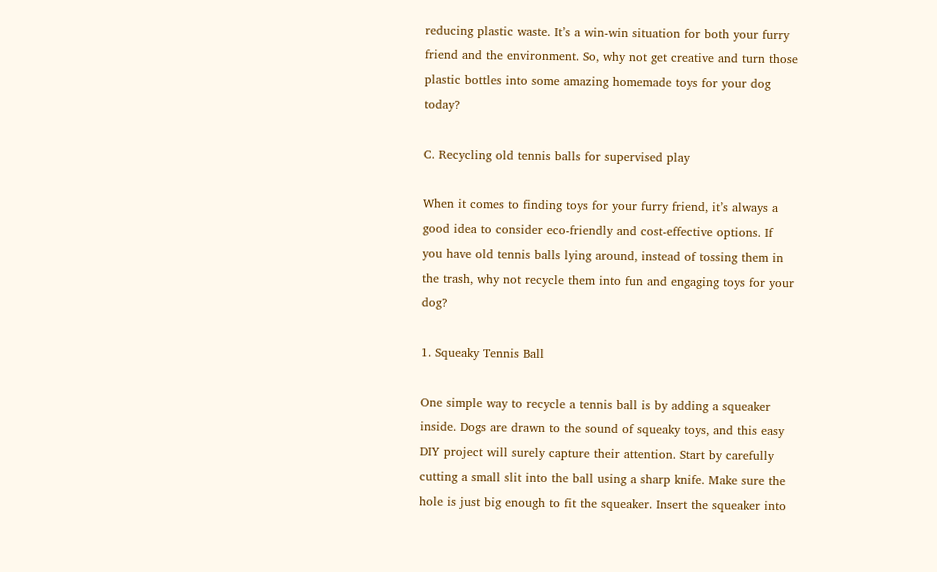reducing plastic waste. It’s a win-win situation for both your furry friend and the environment. So, why not get creative and turn those plastic bottles into some amazing homemade toys for your dog today?

C. Recycling old tennis balls for supervised play

When it comes to finding toys for your furry friend, it’s always a good idea to consider eco-friendly and cost-effective options. If you have old tennis balls lying around, instead of tossing them in the trash, why not recycle them into fun and engaging toys for your dog?

1. Squeaky Tennis Ball

One simple way to recycle a tennis ball is by adding a squeaker inside. Dogs are drawn to the sound of squeaky toys, and this easy DIY project will surely capture their attention. Start by carefully cutting a small slit into the ball using a sharp knife. Make sure the hole is just big enough to fit the squeaker. Insert the squeaker into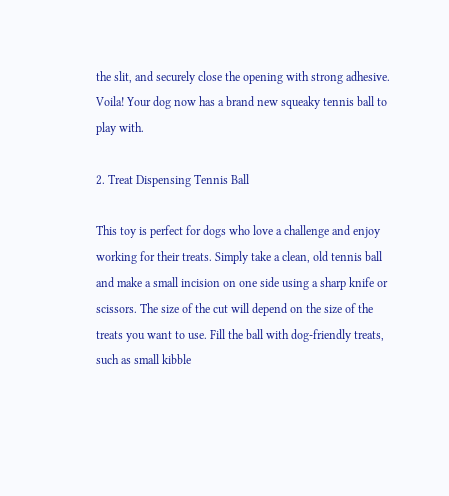the slit, and securely close the opening with strong adhesive. Voila! Your dog now has a brand new squeaky tennis ball to play with.

2. Treat Dispensing Tennis Ball

This toy is perfect for dogs who love a challenge and enjoy working for their treats. Simply take a clean, old tennis ball and make a small incision on one side using a sharp knife or scissors. The size of the cut will depend on the size of the treats you want to use. Fill the ball with dog-friendly treats, such as small kibble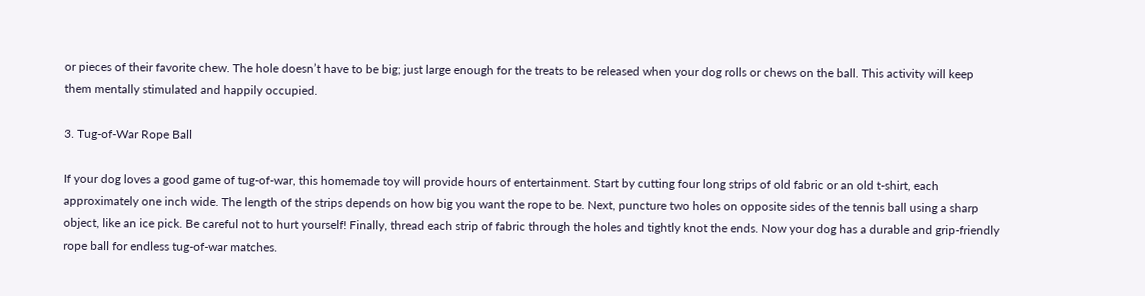or pieces of their favorite chew. The hole doesn’t have to be big; just large enough for the treats to be released when your dog rolls or chews on the ball. This activity will keep them mentally stimulated and happily occupied.

3. Tug-of-War Rope Ball

If your dog loves a good game of tug-of-war, this homemade toy will provide hours of entertainment. Start by cutting four long strips of old fabric or an old t-shirt, each approximately one inch wide. The length of the strips depends on how big you want the rope to be. Next, puncture two holes on opposite sides of the tennis ball using a sharp object, like an ice pick. Be careful not to hurt yourself! Finally, thread each strip of fabric through the holes and tightly knot the ends. Now your dog has a durable and grip-friendly rope ball for endless tug-of-war matches.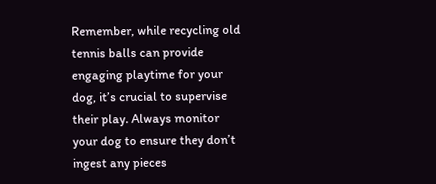Remember, while recycling old tennis balls can provide engaging playtime for your dog, it’s crucial to supervise their play. Always monitor your dog to ensure they don’t ingest any pieces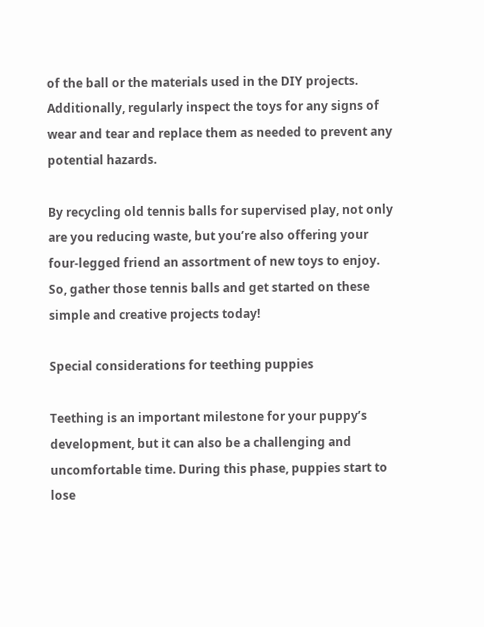of the ball or the materials used in the DIY projects. Additionally, regularly inspect the toys for any signs of wear and tear and replace them as needed to prevent any potential hazards.

By recycling old tennis balls for supervised play, not only are you reducing waste, but you’re also offering your four-legged friend an assortment of new toys to enjoy. So, gather those tennis balls and get started on these simple and creative projects today!

Special considerations for teething puppies

Teething is an important milestone for your puppy’s development, but it can also be a challenging and uncomfortable time. During this phase, puppies start to lose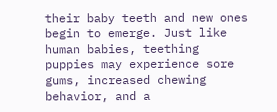their baby teeth and new ones begin to emerge. Just like human babies, teething puppies may experience sore gums, increased chewing behavior, and a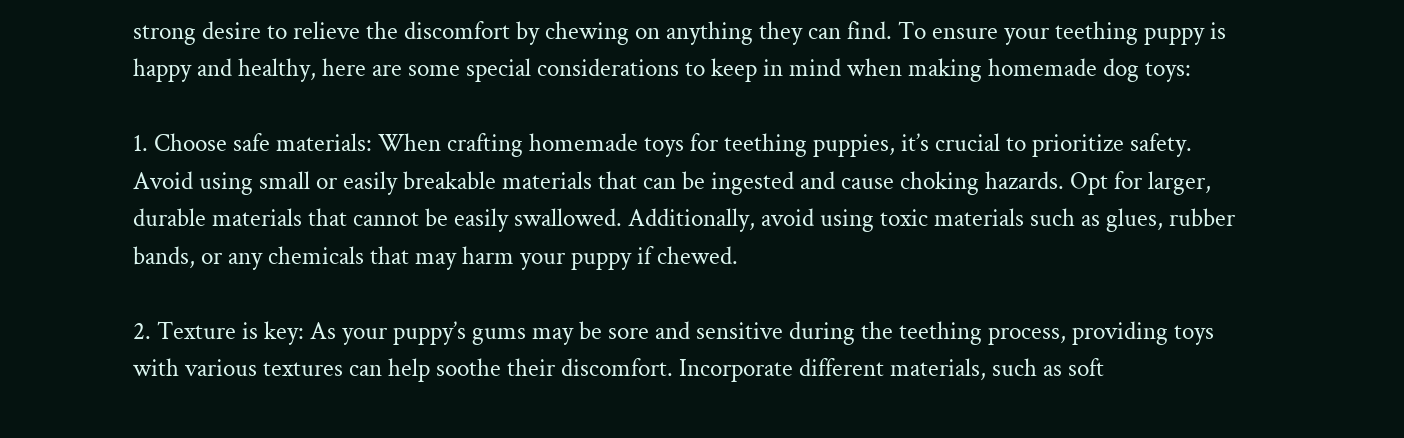strong desire to relieve the discomfort by chewing on anything they can find. To ensure your teething puppy is happy and healthy, here are some special considerations to keep in mind when making homemade dog toys:

1. Choose safe materials: When crafting homemade toys for teething puppies, it’s crucial to prioritize safety. Avoid using small or easily breakable materials that can be ingested and cause choking hazards. Opt for larger, durable materials that cannot be easily swallowed. Additionally, avoid using toxic materials such as glues, rubber bands, or any chemicals that may harm your puppy if chewed.

2. Texture is key: As your puppy’s gums may be sore and sensitive during the teething process, providing toys with various textures can help soothe their discomfort. Incorporate different materials, such as soft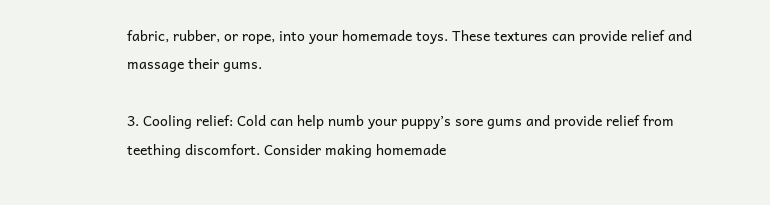fabric, rubber, or rope, into your homemade toys. These textures can provide relief and massage their gums.

3. Cooling relief: Cold can help numb your puppy’s sore gums and provide relief from teething discomfort. Consider making homemade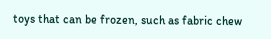toys that can be frozen, such as fabric chew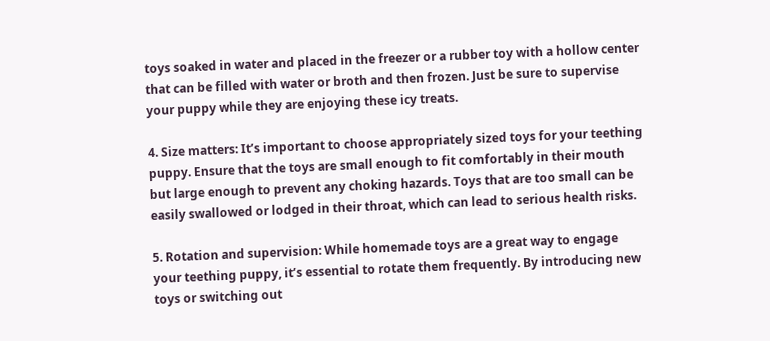toys soaked in water and placed in the freezer or a rubber toy with a hollow center that can be filled with water or broth and then frozen. Just be sure to supervise your puppy while they are enjoying these icy treats.

4. Size matters: It’s important to choose appropriately sized toys for your teething puppy. Ensure that the toys are small enough to fit comfortably in their mouth but large enough to prevent any choking hazards. Toys that are too small can be easily swallowed or lodged in their throat, which can lead to serious health risks.

5. Rotation and supervision: While homemade toys are a great way to engage your teething puppy, it’s essential to rotate them frequently. By introducing new toys or switching out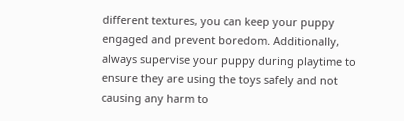different textures, you can keep your puppy engaged and prevent boredom. Additionally, always supervise your puppy during playtime to ensure they are using the toys safely and not causing any harm to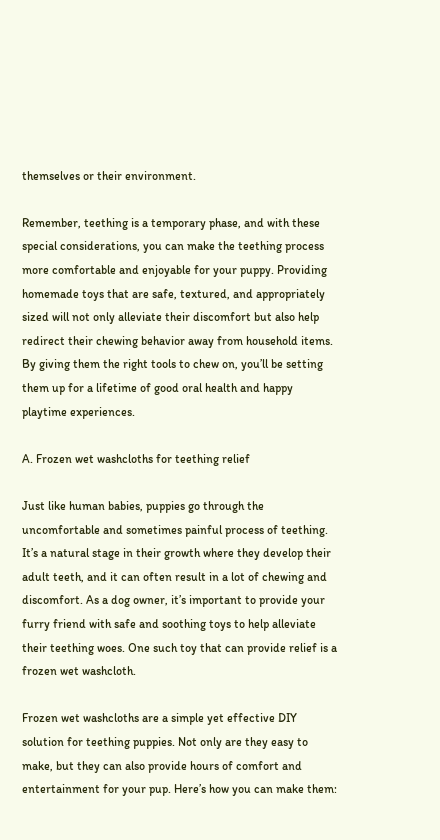themselves or their environment.

Remember, teething is a temporary phase, and with these special considerations, you can make the teething process more comfortable and enjoyable for your puppy. Providing homemade toys that are safe, textured, and appropriately sized will not only alleviate their discomfort but also help redirect their chewing behavior away from household items. By giving them the right tools to chew on, you’ll be setting them up for a lifetime of good oral health and happy playtime experiences.

A. Frozen wet washcloths for teething relief

Just like human babies, puppies go through the uncomfortable and sometimes painful process of teething. It’s a natural stage in their growth where they develop their adult teeth, and it can often result in a lot of chewing and discomfort. As a dog owner, it’s important to provide your furry friend with safe and soothing toys to help alleviate their teething woes. One such toy that can provide relief is a frozen wet washcloth.

Frozen wet washcloths are a simple yet effective DIY solution for teething puppies. Not only are they easy to make, but they can also provide hours of comfort and entertainment for your pup. Here’s how you can make them: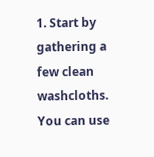1. Start by gathering a few clean washcloths. You can use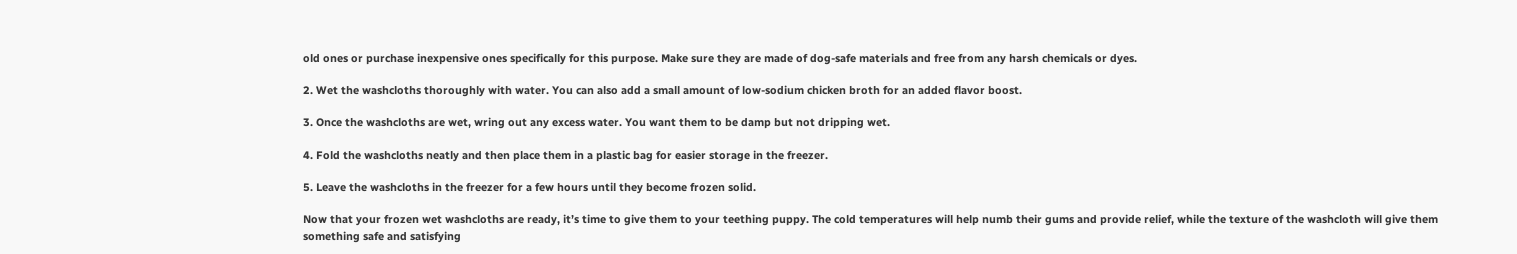old ones or purchase inexpensive ones specifically for this purpose. Make sure they are made of dog-safe materials and free from any harsh chemicals or dyes.

2. Wet the washcloths thoroughly with water. You can also add a small amount of low-sodium chicken broth for an added flavor boost.

3. Once the washcloths are wet, wring out any excess water. You want them to be damp but not dripping wet.

4. Fold the washcloths neatly and then place them in a plastic bag for easier storage in the freezer.

5. Leave the washcloths in the freezer for a few hours until they become frozen solid.

Now that your frozen wet washcloths are ready, it’s time to give them to your teething puppy. The cold temperatures will help numb their gums and provide relief, while the texture of the washcloth will give them something safe and satisfying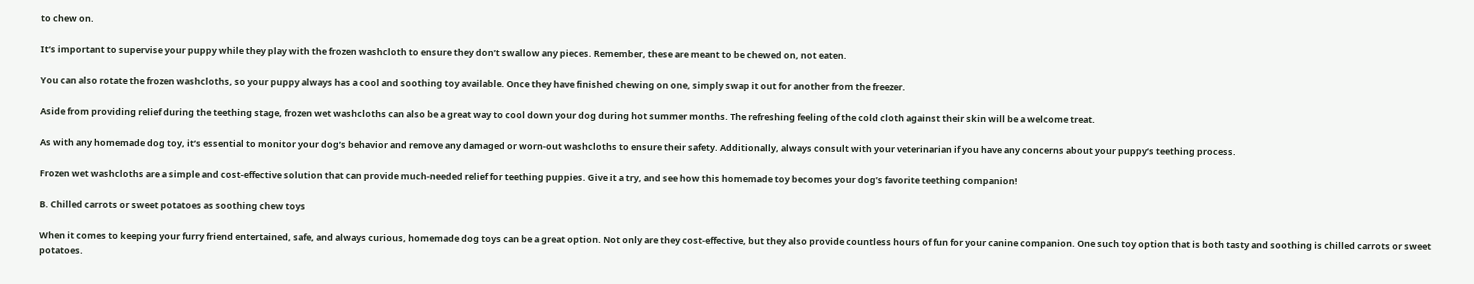to chew on.

It’s important to supervise your puppy while they play with the frozen washcloth to ensure they don’t swallow any pieces. Remember, these are meant to be chewed on, not eaten.

You can also rotate the frozen washcloths, so your puppy always has a cool and soothing toy available. Once they have finished chewing on one, simply swap it out for another from the freezer.

Aside from providing relief during the teething stage, frozen wet washcloths can also be a great way to cool down your dog during hot summer months. The refreshing feeling of the cold cloth against their skin will be a welcome treat.

As with any homemade dog toy, it’s essential to monitor your dog’s behavior and remove any damaged or worn-out washcloths to ensure their safety. Additionally, always consult with your veterinarian if you have any concerns about your puppy’s teething process.

Frozen wet washcloths are a simple and cost-effective solution that can provide much-needed relief for teething puppies. Give it a try, and see how this homemade toy becomes your dog’s favorite teething companion!

B. Chilled carrots or sweet potatoes as soothing chew toys

When it comes to keeping your furry friend entertained, safe, and always curious, homemade dog toys can be a great option. Not only are they cost-effective, but they also provide countless hours of fun for your canine companion. One such toy option that is both tasty and soothing is chilled carrots or sweet potatoes.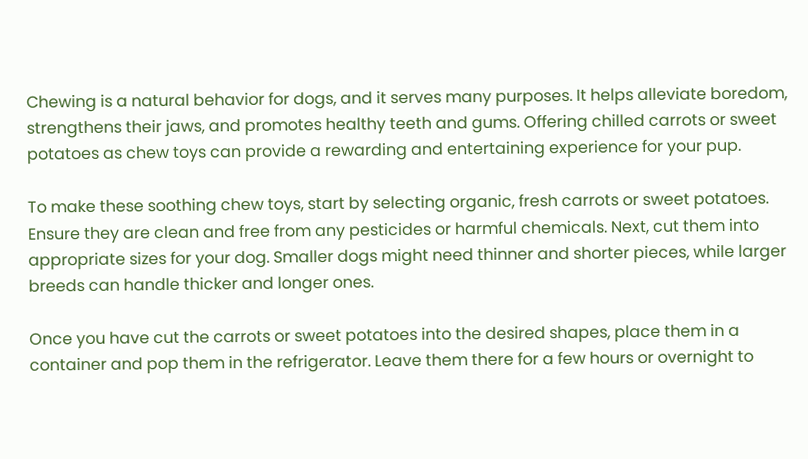Chewing is a natural behavior for dogs, and it serves many purposes. It helps alleviate boredom, strengthens their jaws, and promotes healthy teeth and gums. Offering chilled carrots or sweet potatoes as chew toys can provide a rewarding and entertaining experience for your pup.

To make these soothing chew toys, start by selecting organic, fresh carrots or sweet potatoes. Ensure they are clean and free from any pesticides or harmful chemicals. Next, cut them into appropriate sizes for your dog. Smaller dogs might need thinner and shorter pieces, while larger breeds can handle thicker and longer ones.

Once you have cut the carrots or sweet potatoes into the desired shapes, place them in a container and pop them in the refrigerator. Leave them there for a few hours or overnight to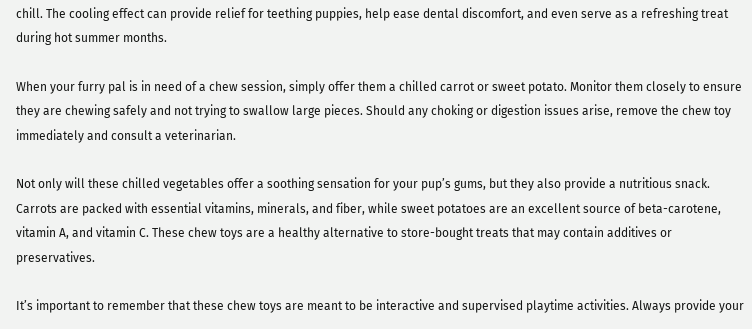chill. The cooling effect can provide relief for teething puppies, help ease dental discomfort, and even serve as a refreshing treat during hot summer months.

When your furry pal is in need of a chew session, simply offer them a chilled carrot or sweet potato. Monitor them closely to ensure they are chewing safely and not trying to swallow large pieces. Should any choking or digestion issues arise, remove the chew toy immediately and consult a veterinarian.

Not only will these chilled vegetables offer a soothing sensation for your pup’s gums, but they also provide a nutritious snack. Carrots are packed with essential vitamins, minerals, and fiber, while sweet potatoes are an excellent source of beta-carotene, vitamin A, and vitamin C. These chew toys are a healthy alternative to store-bought treats that may contain additives or preservatives.

It’s important to remember that these chew toys are meant to be interactive and supervised playtime activities. Always provide your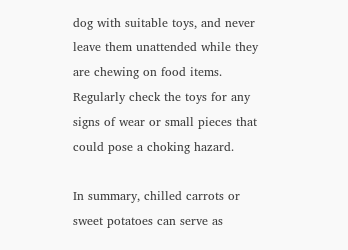dog with suitable toys, and never leave them unattended while they are chewing on food items. Regularly check the toys for any signs of wear or small pieces that could pose a choking hazard.

In summary, chilled carrots or sweet potatoes can serve as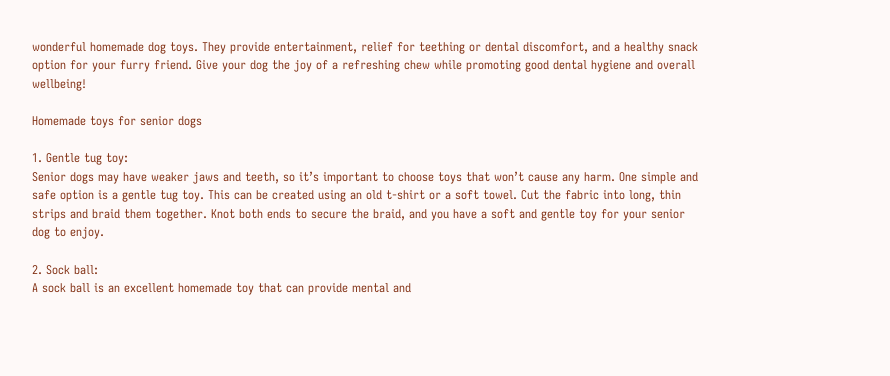wonderful homemade dog toys. They provide entertainment, relief for teething or dental discomfort, and a healthy snack option for your furry friend. Give your dog the joy of a refreshing chew while promoting good dental hygiene and overall wellbeing!

Homemade toys for senior dogs

1. Gentle tug toy:
Senior dogs may have weaker jaws and teeth, so it’s important to choose toys that won’t cause any harm. One simple and safe option is a gentle tug toy. This can be created using an old t-shirt or a soft towel. Cut the fabric into long, thin strips and braid them together. Knot both ends to secure the braid, and you have a soft and gentle toy for your senior dog to enjoy.

2. Sock ball:
A sock ball is an excellent homemade toy that can provide mental and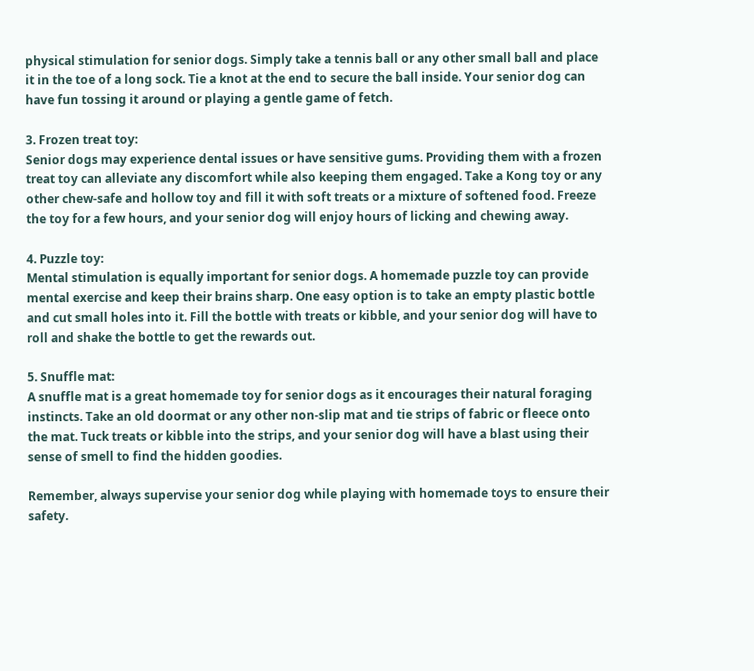physical stimulation for senior dogs. Simply take a tennis ball or any other small ball and place it in the toe of a long sock. Tie a knot at the end to secure the ball inside. Your senior dog can have fun tossing it around or playing a gentle game of fetch.

3. Frozen treat toy:
Senior dogs may experience dental issues or have sensitive gums. Providing them with a frozen treat toy can alleviate any discomfort while also keeping them engaged. Take a Kong toy or any other chew-safe and hollow toy and fill it with soft treats or a mixture of softened food. Freeze the toy for a few hours, and your senior dog will enjoy hours of licking and chewing away.

4. Puzzle toy:
Mental stimulation is equally important for senior dogs. A homemade puzzle toy can provide mental exercise and keep their brains sharp. One easy option is to take an empty plastic bottle and cut small holes into it. Fill the bottle with treats or kibble, and your senior dog will have to roll and shake the bottle to get the rewards out.

5. Snuffle mat:
A snuffle mat is a great homemade toy for senior dogs as it encourages their natural foraging instincts. Take an old doormat or any other non-slip mat and tie strips of fabric or fleece onto the mat. Tuck treats or kibble into the strips, and your senior dog will have a blast using their sense of smell to find the hidden goodies.

Remember, always supervise your senior dog while playing with homemade toys to ensure their safety.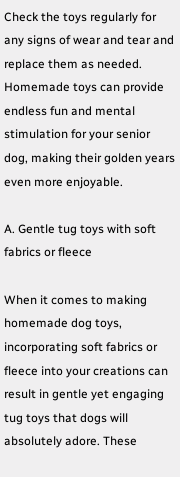Check the toys regularly for any signs of wear and tear and replace them as needed. Homemade toys can provide endless fun and mental stimulation for your senior dog, making their golden years even more enjoyable.

A. Gentle tug toys with soft fabrics or fleece

When it comes to making homemade dog toys, incorporating soft fabrics or fleece into your creations can result in gentle yet engaging tug toys that dogs will absolutely adore. These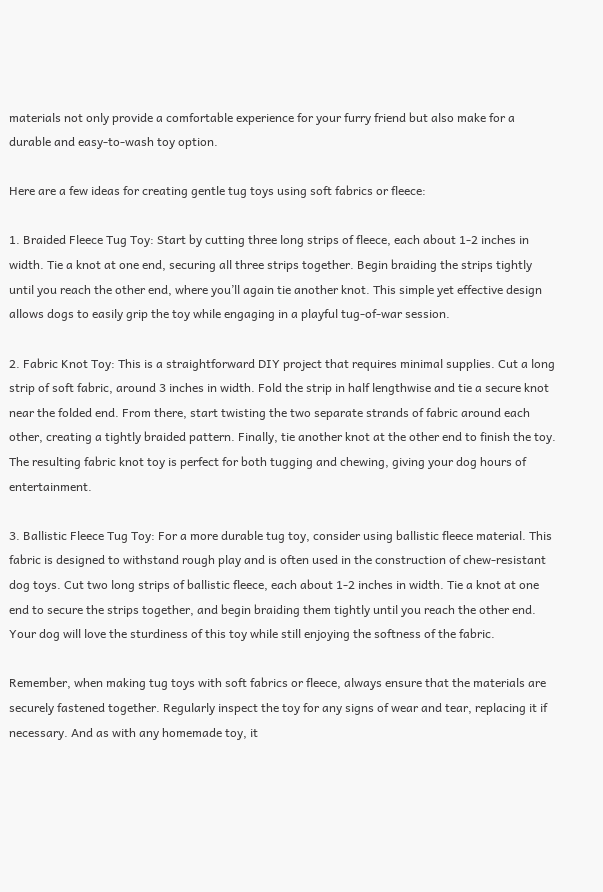materials not only provide a comfortable experience for your furry friend but also make for a durable and easy-to-wash toy option.

Here are a few ideas for creating gentle tug toys using soft fabrics or fleece:

1. Braided Fleece Tug Toy: Start by cutting three long strips of fleece, each about 1-2 inches in width. Tie a knot at one end, securing all three strips together. Begin braiding the strips tightly until you reach the other end, where you’ll again tie another knot. This simple yet effective design allows dogs to easily grip the toy while engaging in a playful tug-of-war session.

2. Fabric Knot Toy: This is a straightforward DIY project that requires minimal supplies. Cut a long strip of soft fabric, around 3 inches in width. Fold the strip in half lengthwise and tie a secure knot near the folded end. From there, start twisting the two separate strands of fabric around each other, creating a tightly braided pattern. Finally, tie another knot at the other end to finish the toy. The resulting fabric knot toy is perfect for both tugging and chewing, giving your dog hours of entertainment.

3. Ballistic Fleece Tug Toy: For a more durable tug toy, consider using ballistic fleece material. This fabric is designed to withstand rough play and is often used in the construction of chew-resistant dog toys. Cut two long strips of ballistic fleece, each about 1-2 inches in width. Tie a knot at one end to secure the strips together, and begin braiding them tightly until you reach the other end. Your dog will love the sturdiness of this toy while still enjoying the softness of the fabric.

Remember, when making tug toys with soft fabrics or fleece, always ensure that the materials are securely fastened together. Regularly inspect the toy for any signs of wear and tear, replacing it if necessary. And as with any homemade toy, it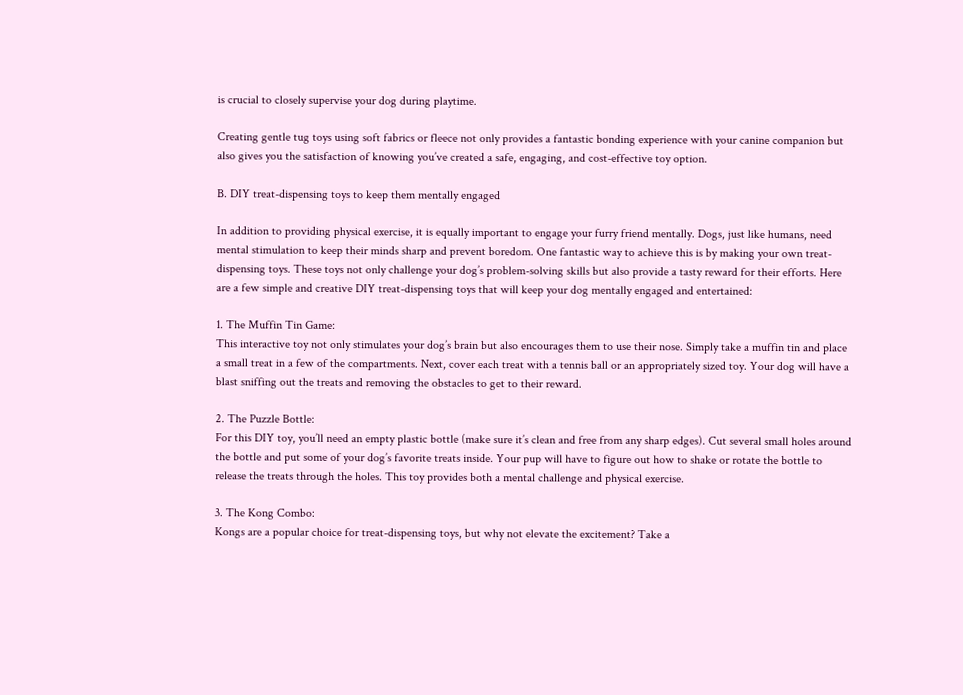is crucial to closely supervise your dog during playtime.

Creating gentle tug toys using soft fabrics or fleece not only provides a fantastic bonding experience with your canine companion but also gives you the satisfaction of knowing you’ve created a safe, engaging, and cost-effective toy option.

B. DIY treat-dispensing toys to keep them mentally engaged

In addition to providing physical exercise, it is equally important to engage your furry friend mentally. Dogs, just like humans, need mental stimulation to keep their minds sharp and prevent boredom. One fantastic way to achieve this is by making your own treat-dispensing toys. These toys not only challenge your dog’s problem-solving skills but also provide a tasty reward for their efforts. Here are a few simple and creative DIY treat-dispensing toys that will keep your dog mentally engaged and entertained:

1. The Muffin Tin Game:
This interactive toy not only stimulates your dog’s brain but also encourages them to use their nose. Simply take a muffin tin and place a small treat in a few of the compartments. Next, cover each treat with a tennis ball or an appropriately sized toy. Your dog will have a blast sniffing out the treats and removing the obstacles to get to their reward.

2. The Puzzle Bottle:
For this DIY toy, you’ll need an empty plastic bottle (make sure it’s clean and free from any sharp edges). Cut several small holes around the bottle and put some of your dog’s favorite treats inside. Your pup will have to figure out how to shake or rotate the bottle to release the treats through the holes. This toy provides both a mental challenge and physical exercise.

3. The Kong Combo:
Kongs are a popular choice for treat-dispensing toys, but why not elevate the excitement? Take a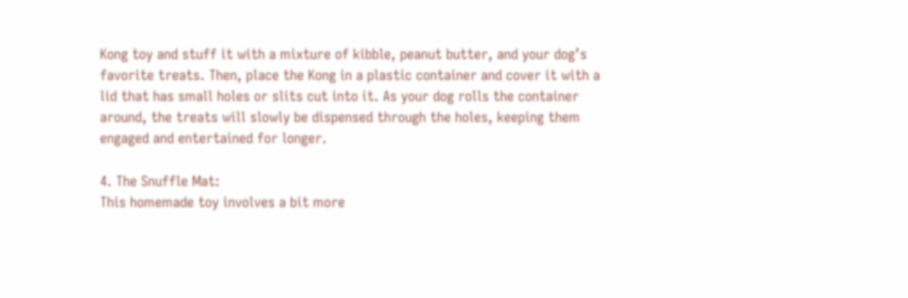Kong toy and stuff it with a mixture of kibble, peanut butter, and your dog’s favorite treats. Then, place the Kong in a plastic container and cover it with a lid that has small holes or slits cut into it. As your dog rolls the container around, the treats will slowly be dispensed through the holes, keeping them engaged and entertained for longer.

4. The Snuffle Mat:
This homemade toy involves a bit more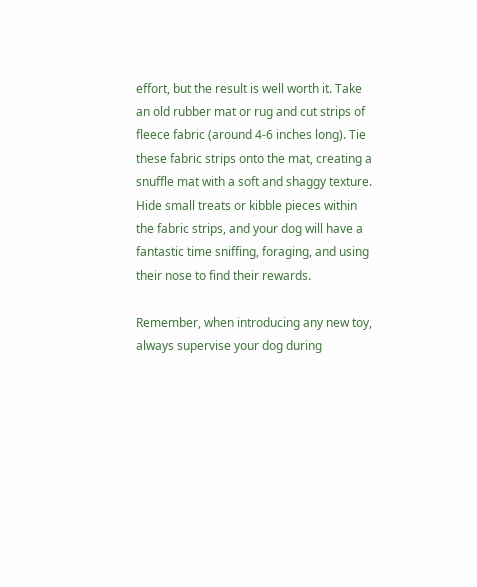effort, but the result is well worth it. Take an old rubber mat or rug and cut strips of fleece fabric (around 4-6 inches long). Tie these fabric strips onto the mat, creating a snuffle mat with a soft and shaggy texture. Hide small treats or kibble pieces within the fabric strips, and your dog will have a fantastic time sniffing, foraging, and using their nose to find their rewards.

Remember, when introducing any new toy, always supervise your dog during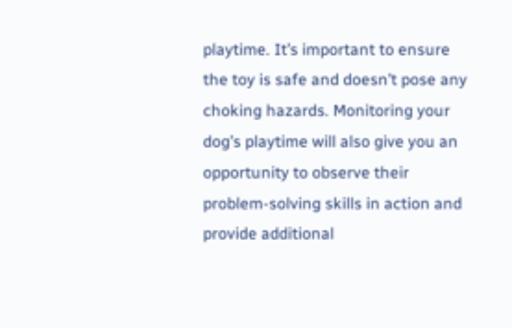playtime. It’s important to ensure the toy is safe and doesn’t pose any choking hazards. Monitoring your dog’s playtime will also give you an opportunity to observe their problem-solving skills in action and provide additional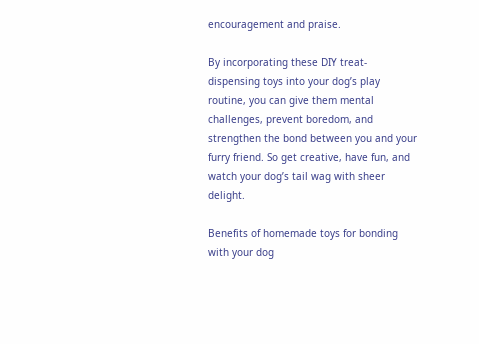encouragement and praise.

By incorporating these DIY treat-dispensing toys into your dog’s play routine, you can give them mental challenges, prevent boredom, and strengthen the bond between you and your furry friend. So get creative, have fun, and watch your dog’s tail wag with sheer delight.

Benefits of homemade toys for bonding with your dog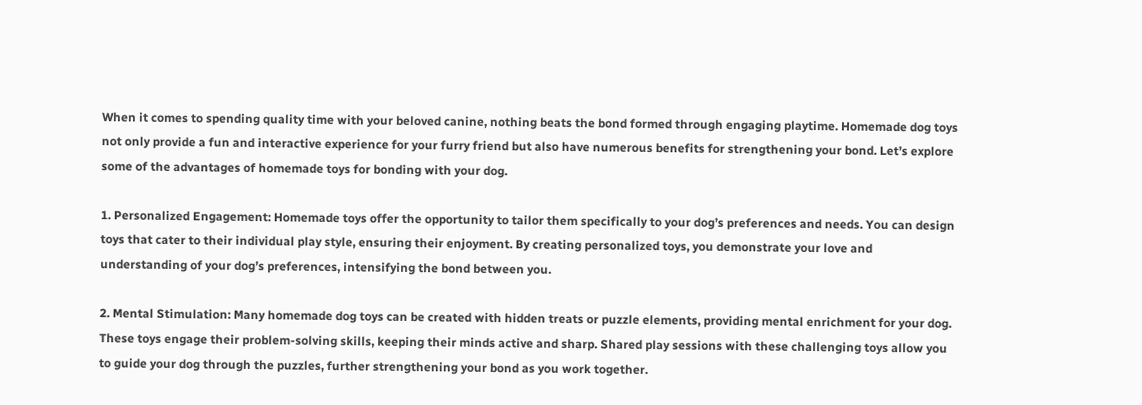When it comes to spending quality time with your beloved canine, nothing beats the bond formed through engaging playtime. Homemade dog toys not only provide a fun and interactive experience for your furry friend but also have numerous benefits for strengthening your bond. Let’s explore some of the advantages of homemade toys for bonding with your dog.

1. Personalized Engagement: Homemade toys offer the opportunity to tailor them specifically to your dog’s preferences and needs. You can design toys that cater to their individual play style, ensuring their enjoyment. By creating personalized toys, you demonstrate your love and understanding of your dog’s preferences, intensifying the bond between you.

2. Mental Stimulation: Many homemade dog toys can be created with hidden treats or puzzle elements, providing mental enrichment for your dog. These toys engage their problem-solving skills, keeping their minds active and sharp. Shared play sessions with these challenging toys allow you to guide your dog through the puzzles, further strengthening your bond as you work together.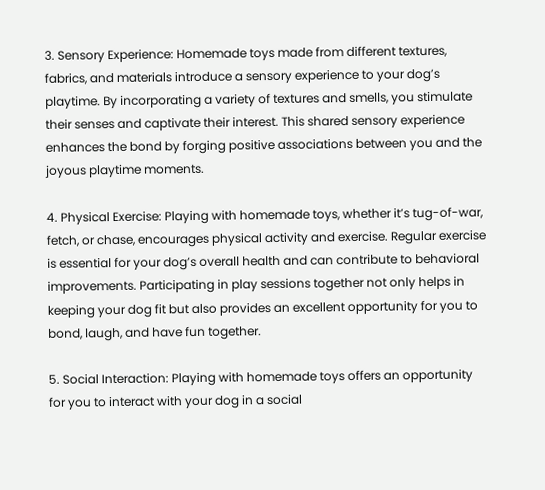3. Sensory Experience: Homemade toys made from different textures, fabrics, and materials introduce a sensory experience to your dog’s playtime. By incorporating a variety of textures and smells, you stimulate their senses and captivate their interest. This shared sensory experience enhances the bond by forging positive associations between you and the joyous playtime moments.

4. Physical Exercise: Playing with homemade toys, whether it’s tug-of-war, fetch, or chase, encourages physical activity and exercise. Regular exercise is essential for your dog’s overall health and can contribute to behavioral improvements. Participating in play sessions together not only helps in keeping your dog fit but also provides an excellent opportunity for you to bond, laugh, and have fun together.

5. Social Interaction: Playing with homemade toys offers an opportunity for you to interact with your dog in a social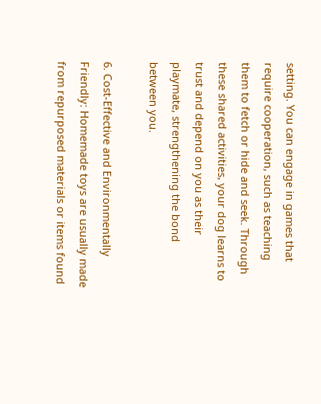setting. You can engage in games that require cooperation, such as teaching them to fetch or hide and seek. Through these shared activities, your dog learns to trust and depend on you as their playmate, strengthening the bond between you.

6. Cost-Effective and Environmentally Friendly: Homemade toys are usually made from repurposed materials or items found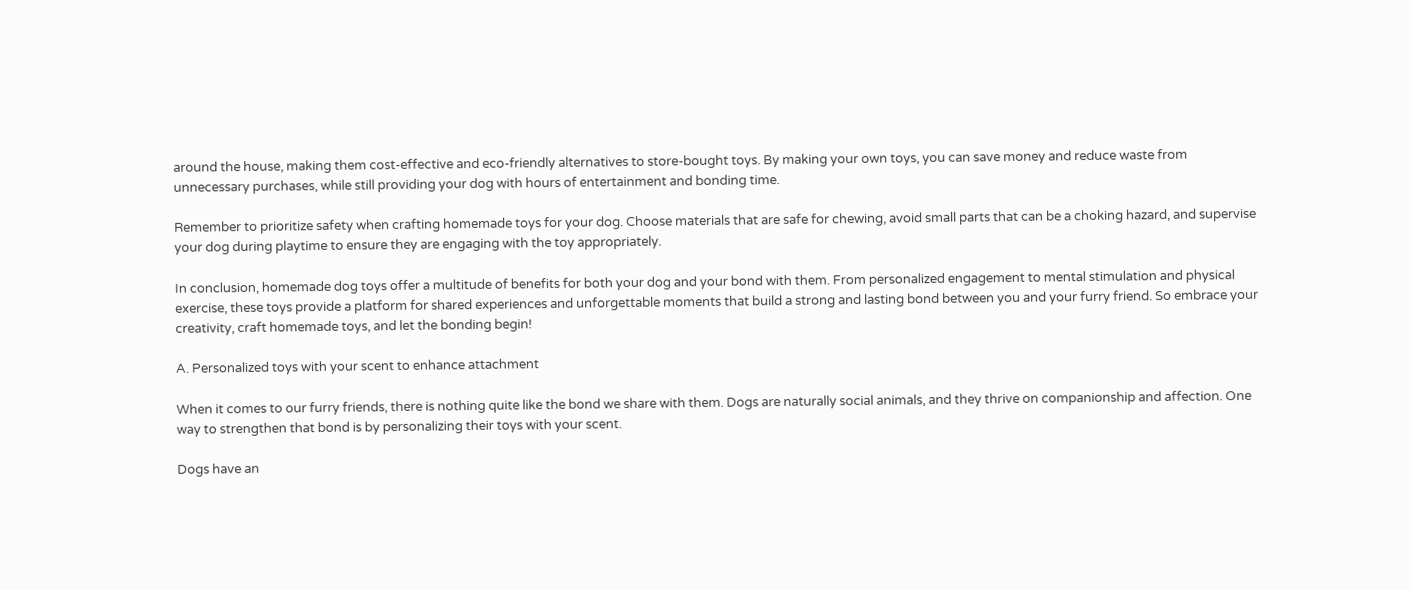around the house, making them cost-effective and eco-friendly alternatives to store-bought toys. By making your own toys, you can save money and reduce waste from unnecessary purchases, while still providing your dog with hours of entertainment and bonding time.

Remember to prioritize safety when crafting homemade toys for your dog. Choose materials that are safe for chewing, avoid small parts that can be a choking hazard, and supervise your dog during playtime to ensure they are engaging with the toy appropriately.

In conclusion, homemade dog toys offer a multitude of benefits for both your dog and your bond with them. From personalized engagement to mental stimulation and physical exercise, these toys provide a platform for shared experiences and unforgettable moments that build a strong and lasting bond between you and your furry friend. So embrace your creativity, craft homemade toys, and let the bonding begin!

A. Personalized toys with your scent to enhance attachment

When it comes to our furry friends, there is nothing quite like the bond we share with them. Dogs are naturally social animals, and they thrive on companionship and affection. One way to strengthen that bond is by personalizing their toys with your scent.

Dogs have an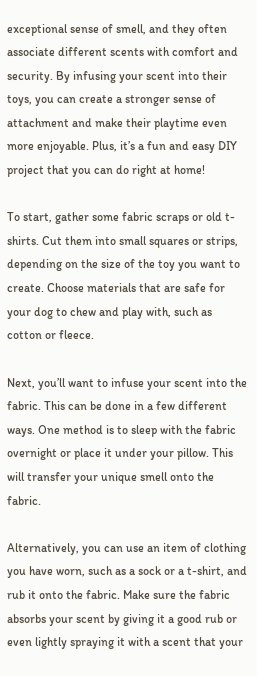exceptional sense of smell, and they often associate different scents with comfort and security. By infusing your scent into their toys, you can create a stronger sense of attachment and make their playtime even more enjoyable. Plus, it’s a fun and easy DIY project that you can do right at home!

To start, gather some fabric scraps or old t-shirts. Cut them into small squares or strips, depending on the size of the toy you want to create. Choose materials that are safe for your dog to chew and play with, such as cotton or fleece.

Next, you’ll want to infuse your scent into the fabric. This can be done in a few different ways. One method is to sleep with the fabric overnight or place it under your pillow. This will transfer your unique smell onto the fabric.

Alternatively, you can use an item of clothing you have worn, such as a sock or a t-shirt, and rub it onto the fabric. Make sure the fabric absorbs your scent by giving it a good rub or even lightly spraying it with a scent that your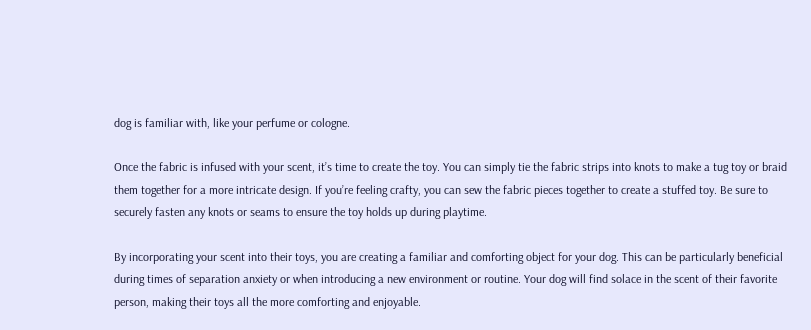dog is familiar with, like your perfume or cologne.

Once the fabric is infused with your scent, it’s time to create the toy. You can simply tie the fabric strips into knots to make a tug toy or braid them together for a more intricate design. If you’re feeling crafty, you can sew the fabric pieces together to create a stuffed toy. Be sure to securely fasten any knots or seams to ensure the toy holds up during playtime.

By incorporating your scent into their toys, you are creating a familiar and comforting object for your dog. This can be particularly beneficial during times of separation anxiety or when introducing a new environment or routine. Your dog will find solace in the scent of their favorite person, making their toys all the more comforting and enjoyable.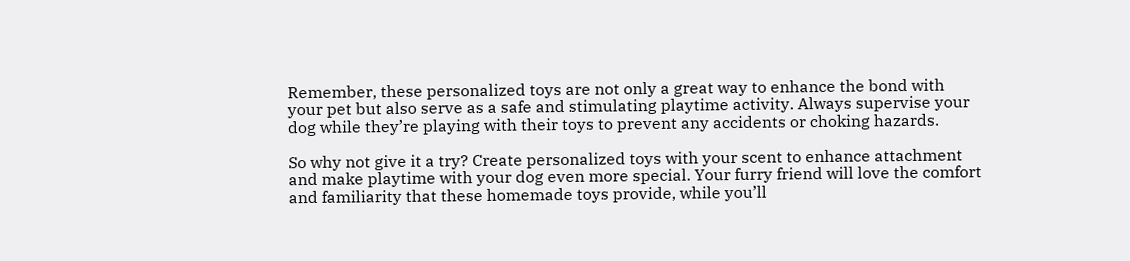Remember, these personalized toys are not only a great way to enhance the bond with your pet but also serve as a safe and stimulating playtime activity. Always supervise your dog while they’re playing with their toys to prevent any accidents or choking hazards.

So why not give it a try? Create personalized toys with your scent to enhance attachment and make playtime with your dog even more special. Your furry friend will love the comfort and familiarity that these homemade toys provide, while you’ll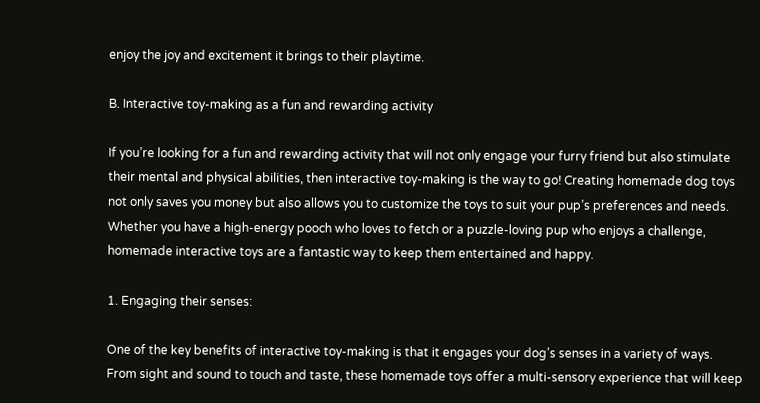enjoy the joy and excitement it brings to their playtime.

B. Interactive toy-making as a fun and rewarding activity

If you’re looking for a fun and rewarding activity that will not only engage your furry friend but also stimulate their mental and physical abilities, then interactive toy-making is the way to go! Creating homemade dog toys not only saves you money but also allows you to customize the toys to suit your pup’s preferences and needs. Whether you have a high-energy pooch who loves to fetch or a puzzle-loving pup who enjoys a challenge, homemade interactive toys are a fantastic way to keep them entertained and happy.

1. Engaging their senses:

One of the key benefits of interactive toy-making is that it engages your dog’s senses in a variety of ways. From sight and sound to touch and taste, these homemade toys offer a multi-sensory experience that will keep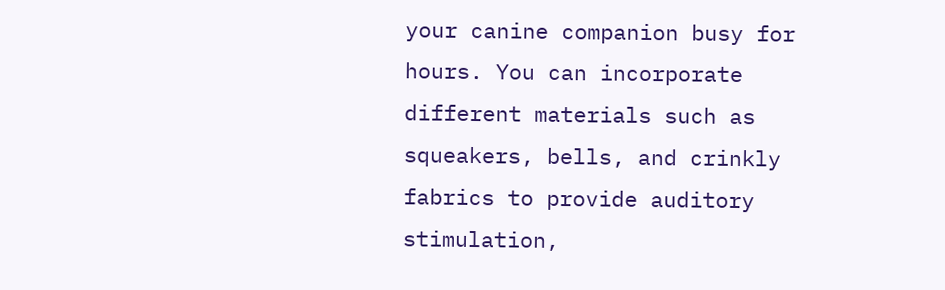your canine companion busy for hours. You can incorporate different materials such as squeakers, bells, and crinkly fabrics to provide auditory stimulation,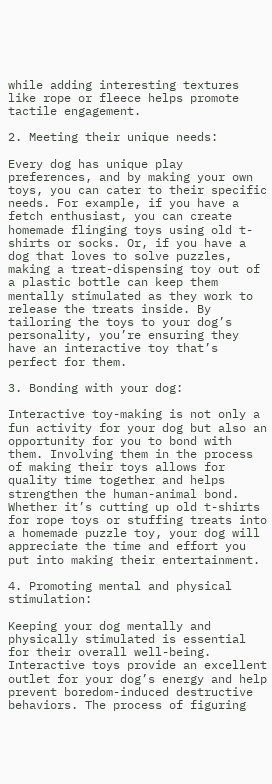while adding interesting textures like rope or fleece helps promote tactile engagement.

2. Meeting their unique needs:

Every dog has unique play preferences, and by making your own toys, you can cater to their specific needs. For example, if you have a fetch enthusiast, you can create homemade flinging toys using old t-shirts or socks. Or, if you have a dog that loves to solve puzzles, making a treat-dispensing toy out of a plastic bottle can keep them mentally stimulated as they work to release the treats inside. By tailoring the toys to your dog’s personality, you’re ensuring they have an interactive toy that’s perfect for them.

3. Bonding with your dog:

Interactive toy-making is not only a fun activity for your dog but also an opportunity for you to bond with them. Involving them in the process of making their toys allows for quality time together and helps strengthen the human-animal bond. Whether it’s cutting up old t-shirts for rope toys or stuffing treats into a homemade puzzle toy, your dog will appreciate the time and effort you put into making their entertainment.

4. Promoting mental and physical stimulation:

Keeping your dog mentally and physically stimulated is essential for their overall well-being. Interactive toys provide an excellent outlet for your dog’s energy and help prevent boredom-induced destructive behaviors. The process of figuring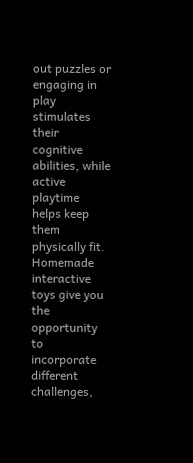out puzzles or engaging in play stimulates their cognitive abilities, while active playtime helps keep them physically fit. Homemade interactive toys give you the opportunity to incorporate different challenges,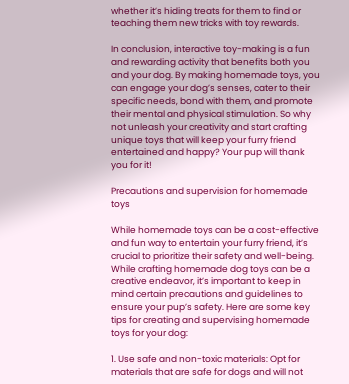whether it’s hiding treats for them to find or teaching them new tricks with toy rewards.

In conclusion, interactive toy-making is a fun and rewarding activity that benefits both you and your dog. By making homemade toys, you can engage your dog’s senses, cater to their specific needs, bond with them, and promote their mental and physical stimulation. So why not unleash your creativity and start crafting unique toys that will keep your furry friend entertained and happy? Your pup will thank you for it!

Precautions and supervision for homemade toys

While homemade toys can be a cost-effective and fun way to entertain your furry friend, it’s crucial to prioritize their safety and well-being. While crafting homemade dog toys can be a creative endeavor, it’s important to keep in mind certain precautions and guidelines to ensure your pup’s safety. Here are some key tips for creating and supervising homemade toys for your dog:

1. Use safe and non-toxic materials: Opt for materials that are safe for dogs and will not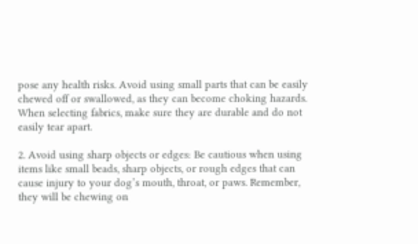pose any health risks. Avoid using small parts that can be easily chewed off or swallowed, as they can become choking hazards. When selecting fabrics, make sure they are durable and do not easily tear apart.

2. Avoid using sharp objects or edges: Be cautious when using items like small beads, sharp objects, or rough edges that can cause injury to your dog’s mouth, throat, or paws. Remember, they will be chewing on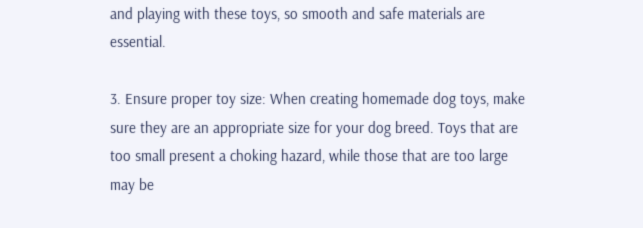and playing with these toys, so smooth and safe materials are essential.

3. Ensure proper toy size: When creating homemade dog toys, make sure they are an appropriate size for your dog breed. Toys that are too small present a choking hazard, while those that are too large may be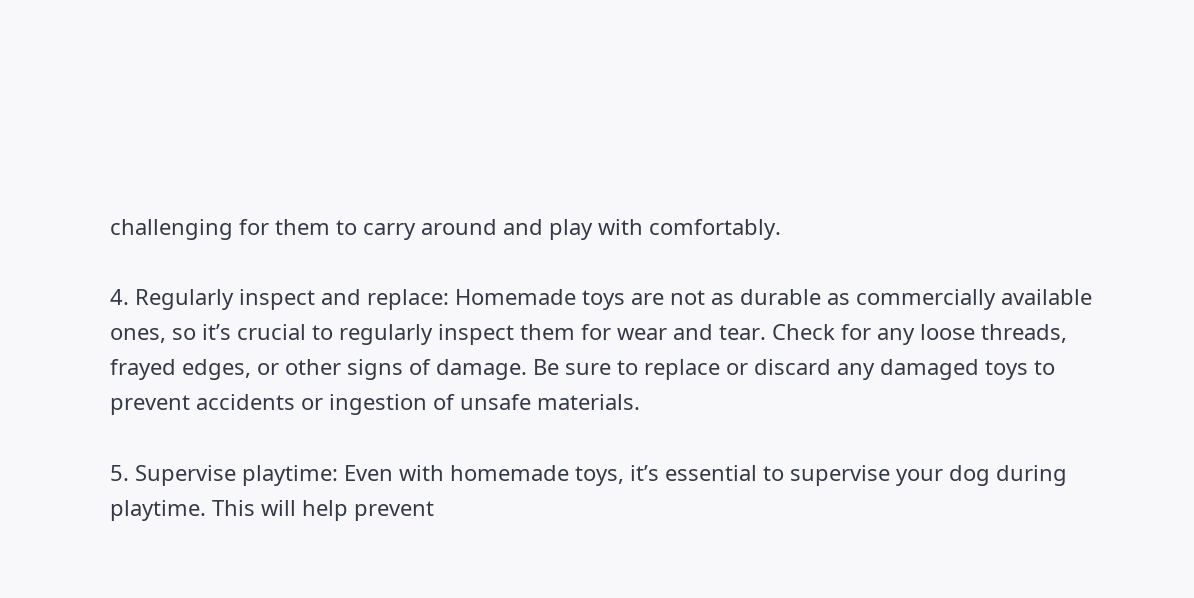challenging for them to carry around and play with comfortably.

4. Regularly inspect and replace: Homemade toys are not as durable as commercially available ones, so it’s crucial to regularly inspect them for wear and tear. Check for any loose threads, frayed edges, or other signs of damage. Be sure to replace or discard any damaged toys to prevent accidents or ingestion of unsafe materials.

5. Supervise playtime: Even with homemade toys, it’s essential to supervise your dog during playtime. This will help prevent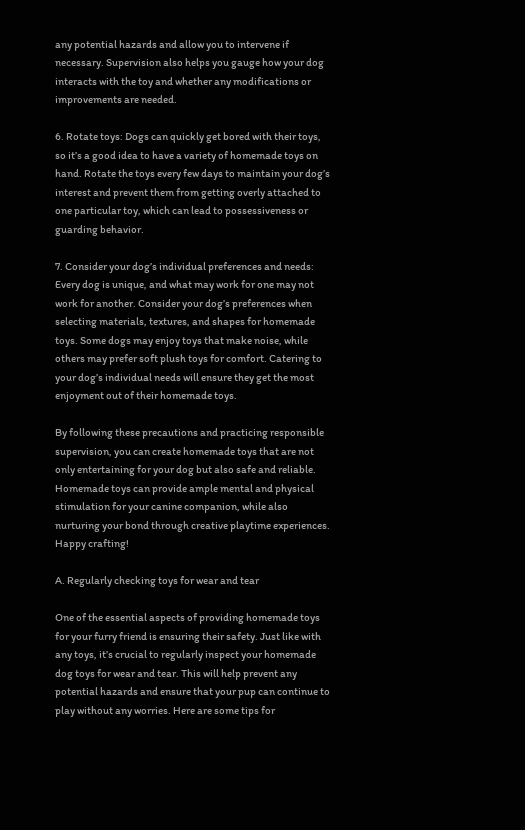any potential hazards and allow you to intervene if necessary. Supervision also helps you gauge how your dog interacts with the toy and whether any modifications or improvements are needed.

6. Rotate toys: Dogs can quickly get bored with their toys, so it’s a good idea to have a variety of homemade toys on hand. Rotate the toys every few days to maintain your dog’s interest and prevent them from getting overly attached to one particular toy, which can lead to possessiveness or guarding behavior.

7. Consider your dog’s individual preferences and needs: Every dog is unique, and what may work for one may not work for another. Consider your dog’s preferences when selecting materials, textures, and shapes for homemade toys. Some dogs may enjoy toys that make noise, while others may prefer soft plush toys for comfort. Catering to your dog’s individual needs will ensure they get the most enjoyment out of their homemade toys.

By following these precautions and practicing responsible supervision, you can create homemade toys that are not only entertaining for your dog but also safe and reliable. Homemade toys can provide ample mental and physical stimulation for your canine companion, while also nurturing your bond through creative playtime experiences. Happy crafting!

A. Regularly checking toys for wear and tear

One of the essential aspects of providing homemade toys for your furry friend is ensuring their safety. Just like with any toys, it’s crucial to regularly inspect your homemade dog toys for wear and tear. This will help prevent any potential hazards and ensure that your pup can continue to play without any worries. Here are some tips for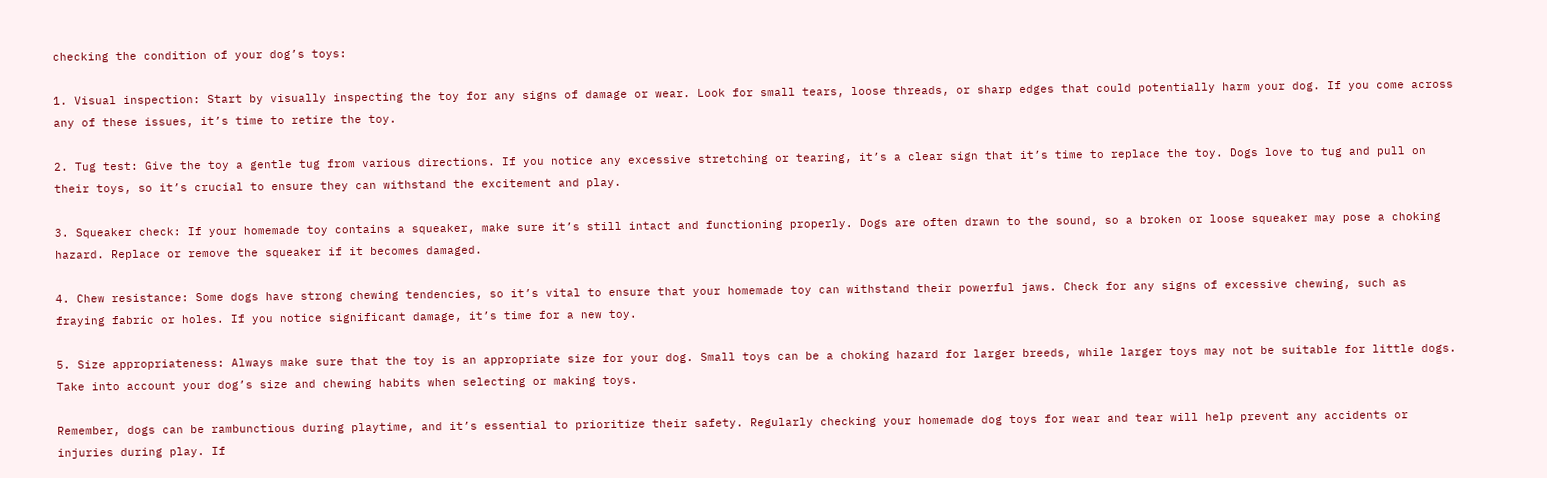checking the condition of your dog’s toys:

1. Visual inspection: Start by visually inspecting the toy for any signs of damage or wear. Look for small tears, loose threads, or sharp edges that could potentially harm your dog. If you come across any of these issues, it’s time to retire the toy.

2. Tug test: Give the toy a gentle tug from various directions. If you notice any excessive stretching or tearing, it’s a clear sign that it’s time to replace the toy. Dogs love to tug and pull on their toys, so it’s crucial to ensure they can withstand the excitement and play.

3. Squeaker check: If your homemade toy contains a squeaker, make sure it’s still intact and functioning properly. Dogs are often drawn to the sound, so a broken or loose squeaker may pose a choking hazard. Replace or remove the squeaker if it becomes damaged.

4. Chew resistance: Some dogs have strong chewing tendencies, so it’s vital to ensure that your homemade toy can withstand their powerful jaws. Check for any signs of excessive chewing, such as fraying fabric or holes. If you notice significant damage, it’s time for a new toy.

5. Size appropriateness: Always make sure that the toy is an appropriate size for your dog. Small toys can be a choking hazard for larger breeds, while larger toys may not be suitable for little dogs. Take into account your dog’s size and chewing habits when selecting or making toys.

Remember, dogs can be rambunctious during playtime, and it’s essential to prioritize their safety. Regularly checking your homemade dog toys for wear and tear will help prevent any accidents or injuries during play. If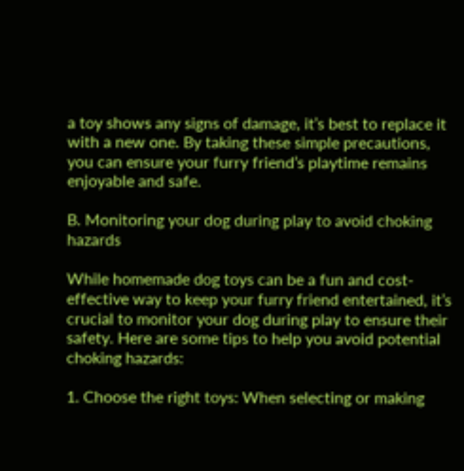a toy shows any signs of damage, it’s best to replace it with a new one. By taking these simple precautions, you can ensure your furry friend’s playtime remains enjoyable and safe.

B. Monitoring your dog during play to avoid choking hazards

While homemade dog toys can be a fun and cost-effective way to keep your furry friend entertained, it’s crucial to monitor your dog during play to ensure their safety. Here are some tips to help you avoid potential choking hazards:

1. Choose the right toys: When selecting or making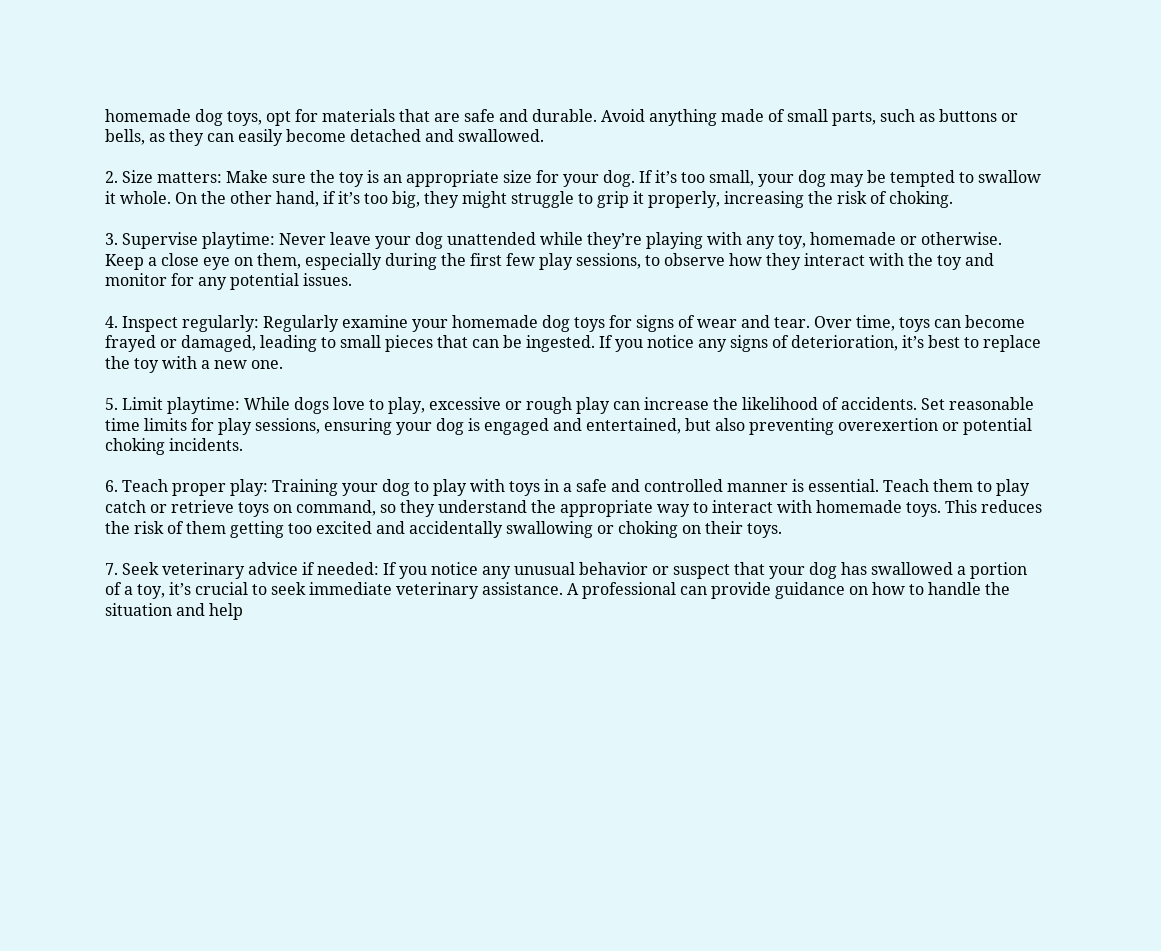homemade dog toys, opt for materials that are safe and durable. Avoid anything made of small parts, such as buttons or bells, as they can easily become detached and swallowed.

2. Size matters: Make sure the toy is an appropriate size for your dog. If it’s too small, your dog may be tempted to swallow it whole. On the other hand, if it’s too big, they might struggle to grip it properly, increasing the risk of choking.

3. Supervise playtime: Never leave your dog unattended while they’re playing with any toy, homemade or otherwise. Keep a close eye on them, especially during the first few play sessions, to observe how they interact with the toy and monitor for any potential issues.

4. Inspect regularly: Regularly examine your homemade dog toys for signs of wear and tear. Over time, toys can become frayed or damaged, leading to small pieces that can be ingested. If you notice any signs of deterioration, it’s best to replace the toy with a new one.

5. Limit playtime: While dogs love to play, excessive or rough play can increase the likelihood of accidents. Set reasonable time limits for play sessions, ensuring your dog is engaged and entertained, but also preventing overexertion or potential choking incidents.

6. Teach proper play: Training your dog to play with toys in a safe and controlled manner is essential. Teach them to play catch or retrieve toys on command, so they understand the appropriate way to interact with homemade toys. This reduces the risk of them getting too excited and accidentally swallowing or choking on their toys.

7. Seek veterinary advice if needed: If you notice any unusual behavior or suspect that your dog has swallowed a portion of a toy, it’s crucial to seek immediate veterinary assistance. A professional can provide guidance on how to handle the situation and help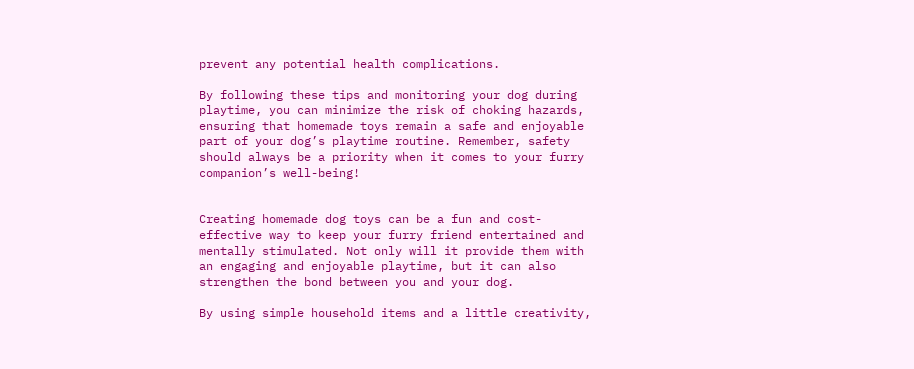prevent any potential health complications.

By following these tips and monitoring your dog during playtime, you can minimize the risk of choking hazards, ensuring that homemade toys remain a safe and enjoyable part of your dog’s playtime routine. Remember, safety should always be a priority when it comes to your furry companion’s well-being!


Creating homemade dog toys can be a fun and cost-effective way to keep your furry friend entertained and mentally stimulated. Not only will it provide them with an engaging and enjoyable playtime, but it can also strengthen the bond between you and your dog.

By using simple household items and a little creativity,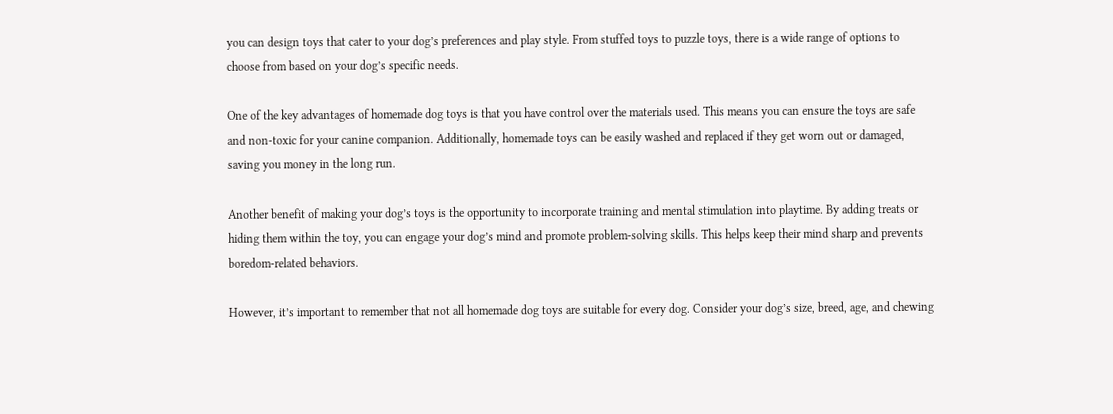you can design toys that cater to your dog’s preferences and play style. From stuffed toys to puzzle toys, there is a wide range of options to choose from based on your dog’s specific needs.

One of the key advantages of homemade dog toys is that you have control over the materials used. This means you can ensure the toys are safe and non-toxic for your canine companion. Additionally, homemade toys can be easily washed and replaced if they get worn out or damaged, saving you money in the long run.

Another benefit of making your dog’s toys is the opportunity to incorporate training and mental stimulation into playtime. By adding treats or hiding them within the toy, you can engage your dog’s mind and promote problem-solving skills. This helps keep their mind sharp and prevents boredom-related behaviors.

However, it’s important to remember that not all homemade dog toys are suitable for every dog. Consider your dog’s size, breed, age, and chewing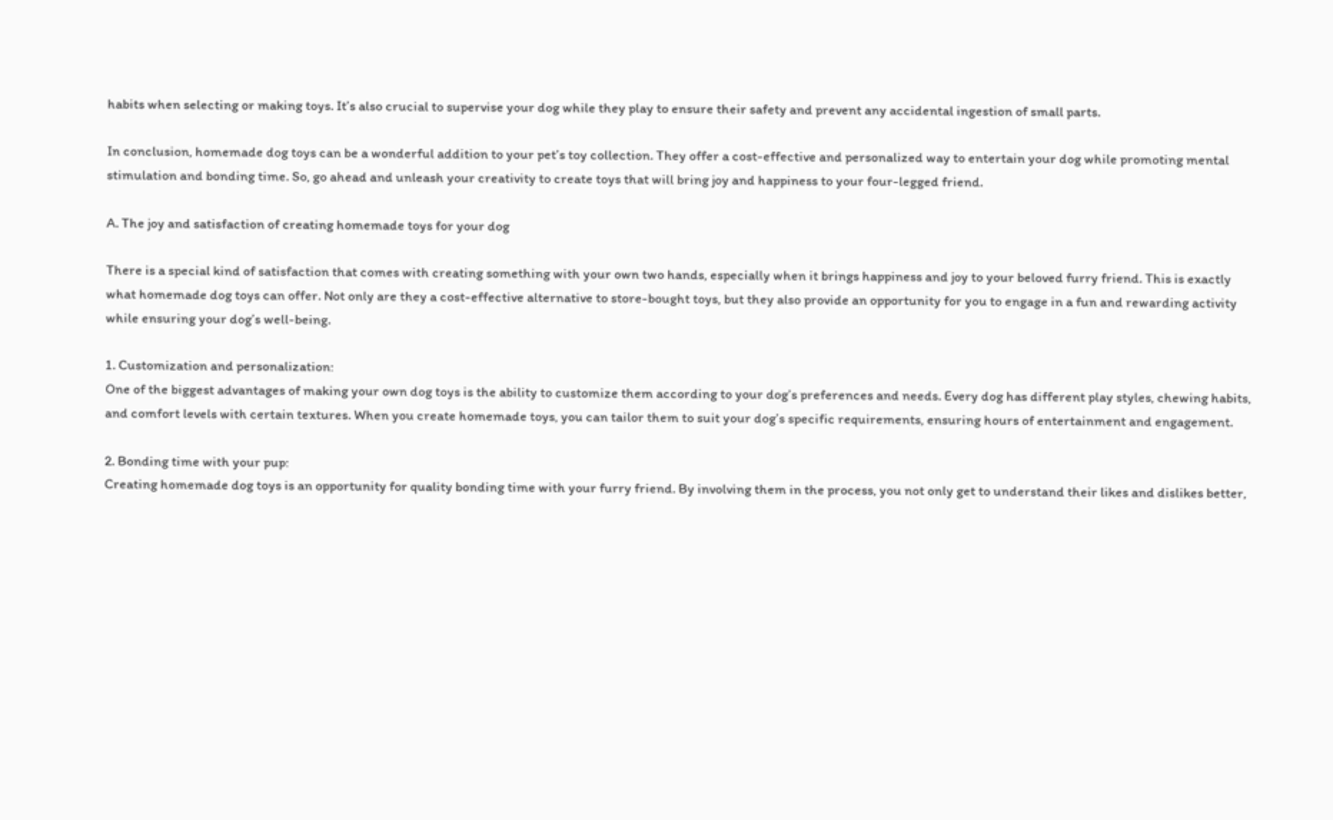habits when selecting or making toys. It’s also crucial to supervise your dog while they play to ensure their safety and prevent any accidental ingestion of small parts.

In conclusion, homemade dog toys can be a wonderful addition to your pet’s toy collection. They offer a cost-effective and personalized way to entertain your dog while promoting mental stimulation and bonding time. So, go ahead and unleash your creativity to create toys that will bring joy and happiness to your four-legged friend.

A. The joy and satisfaction of creating homemade toys for your dog

There is a special kind of satisfaction that comes with creating something with your own two hands, especially when it brings happiness and joy to your beloved furry friend. This is exactly what homemade dog toys can offer. Not only are they a cost-effective alternative to store-bought toys, but they also provide an opportunity for you to engage in a fun and rewarding activity while ensuring your dog’s well-being.

1. Customization and personalization:
One of the biggest advantages of making your own dog toys is the ability to customize them according to your dog’s preferences and needs. Every dog has different play styles, chewing habits, and comfort levels with certain textures. When you create homemade toys, you can tailor them to suit your dog’s specific requirements, ensuring hours of entertainment and engagement.

2. Bonding time with your pup:
Creating homemade dog toys is an opportunity for quality bonding time with your furry friend. By involving them in the process, you not only get to understand their likes and dislikes better,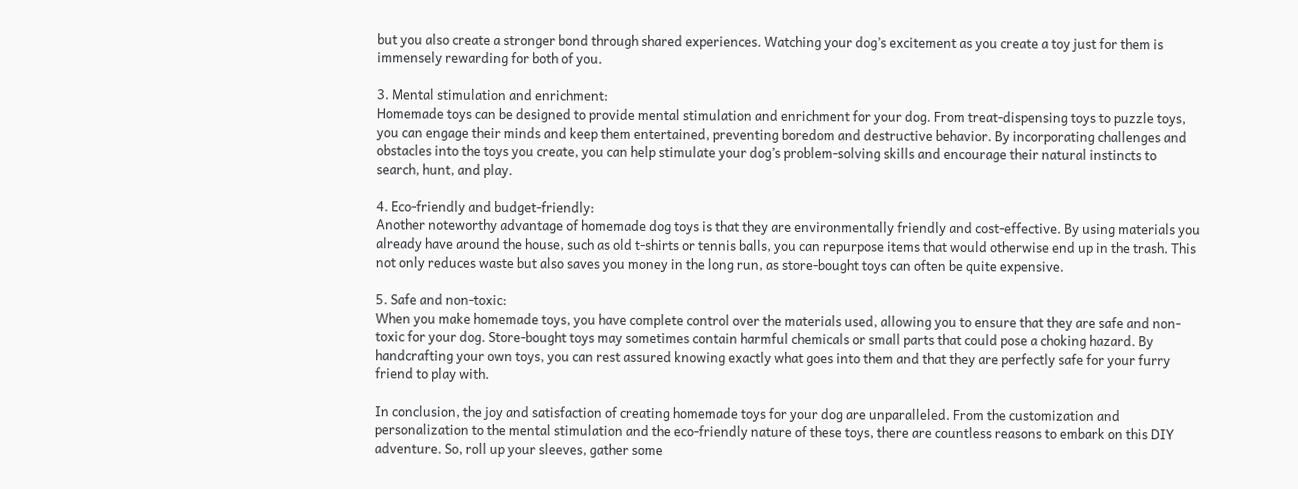but you also create a stronger bond through shared experiences. Watching your dog’s excitement as you create a toy just for them is immensely rewarding for both of you.

3. Mental stimulation and enrichment:
Homemade toys can be designed to provide mental stimulation and enrichment for your dog. From treat-dispensing toys to puzzle toys, you can engage their minds and keep them entertained, preventing boredom and destructive behavior. By incorporating challenges and obstacles into the toys you create, you can help stimulate your dog’s problem-solving skills and encourage their natural instincts to search, hunt, and play.

4. Eco-friendly and budget-friendly:
Another noteworthy advantage of homemade dog toys is that they are environmentally friendly and cost-effective. By using materials you already have around the house, such as old t-shirts or tennis balls, you can repurpose items that would otherwise end up in the trash. This not only reduces waste but also saves you money in the long run, as store-bought toys can often be quite expensive.

5. Safe and non-toxic:
When you make homemade toys, you have complete control over the materials used, allowing you to ensure that they are safe and non-toxic for your dog. Store-bought toys may sometimes contain harmful chemicals or small parts that could pose a choking hazard. By handcrafting your own toys, you can rest assured knowing exactly what goes into them and that they are perfectly safe for your furry friend to play with.

In conclusion, the joy and satisfaction of creating homemade toys for your dog are unparalleled. From the customization and personalization to the mental stimulation and the eco-friendly nature of these toys, there are countless reasons to embark on this DIY adventure. So, roll up your sleeves, gather some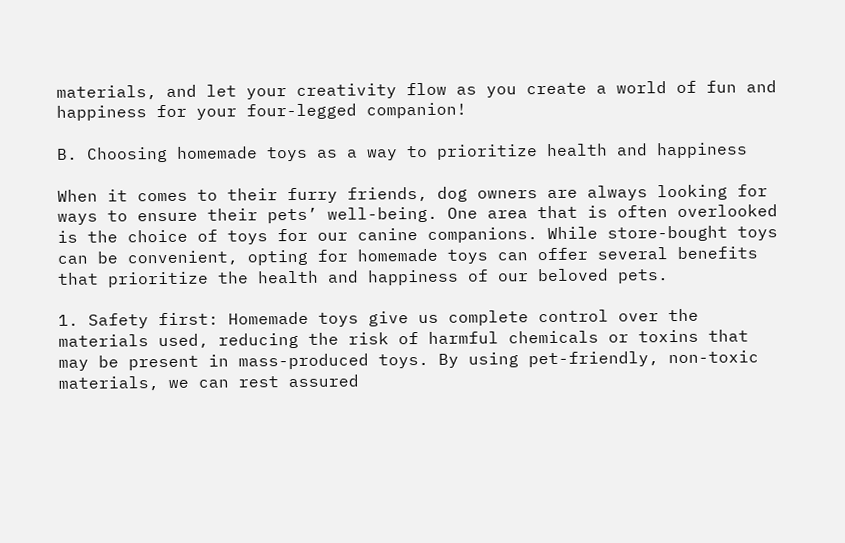materials, and let your creativity flow as you create a world of fun and happiness for your four-legged companion!

B. Choosing homemade toys as a way to prioritize health and happiness

When it comes to their furry friends, dog owners are always looking for ways to ensure their pets’ well-being. One area that is often overlooked is the choice of toys for our canine companions. While store-bought toys can be convenient, opting for homemade toys can offer several benefits that prioritize the health and happiness of our beloved pets.

1. Safety first: Homemade toys give us complete control over the materials used, reducing the risk of harmful chemicals or toxins that may be present in mass-produced toys. By using pet-friendly, non-toxic materials, we can rest assured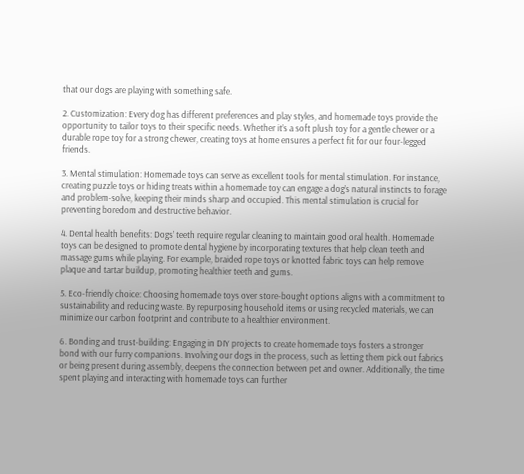that our dogs are playing with something safe.

2. Customization: Every dog has different preferences and play styles, and homemade toys provide the opportunity to tailor toys to their specific needs. Whether it’s a soft plush toy for a gentle chewer or a durable rope toy for a strong chewer, creating toys at home ensures a perfect fit for our four-legged friends.

3. Mental stimulation: Homemade toys can serve as excellent tools for mental stimulation. For instance, creating puzzle toys or hiding treats within a homemade toy can engage a dog’s natural instincts to forage and problem-solve, keeping their minds sharp and occupied. This mental stimulation is crucial for preventing boredom and destructive behavior.

4. Dental health benefits: Dogs’ teeth require regular cleaning to maintain good oral health. Homemade toys can be designed to promote dental hygiene by incorporating textures that help clean teeth and massage gums while playing. For example, braided rope toys or knotted fabric toys can help remove plaque and tartar buildup, promoting healthier teeth and gums.

5. Eco-friendly choice: Choosing homemade toys over store-bought options aligns with a commitment to sustainability and reducing waste. By repurposing household items or using recycled materials, we can minimize our carbon footprint and contribute to a healthier environment.

6. Bonding and trust-building: Engaging in DIY projects to create homemade toys fosters a stronger bond with our furry companions. Involving our dogs in the process, such as letting them pick out fabrics or being present during assembly, deepens the connection between pet and owner. Additionally, the time spent playing and interacting with homemade toys can further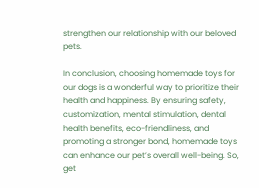strengthen our relationship with our beloved pets.

In conclusion, choosing homemade toys for our dogs is a wonderful way to prioritize their health and happiness. By ensuring safety, customization, mental stimulation, dental health benefits, eco-friendliness, and promoting a stronger bond, homemade toys can enhance our pet’s overall well-being. So, get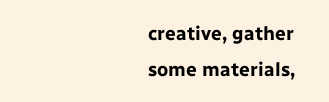creative, gather some materials,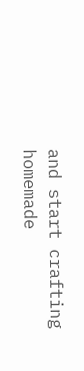and start crafting homemade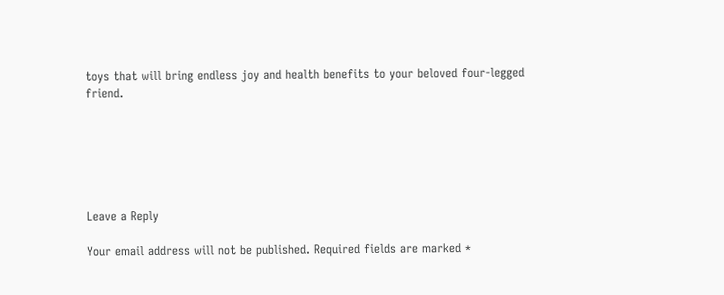toys that will bring endless joy and health benefits to your beloved four-legged friend.






Leave a Reply

Your email address will not be published. Required fields are marked *